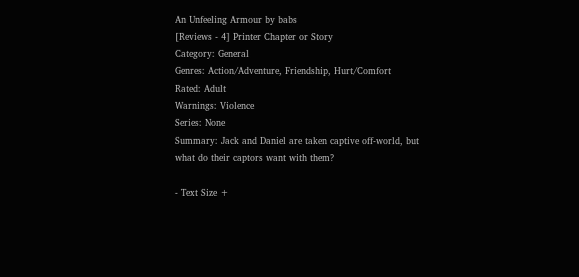An Unfeeling Armour by babs
[Reviews - 4] Printer Chapter or Story
Category: General
Genres: Action/Adventure, Friendship, Hurt/Comfort
Rated: Adult
Warnings: Violence
Series: None
Summary: Jack and Daniel are taken captive off-world, but what do their captors want with them?

- Text Size +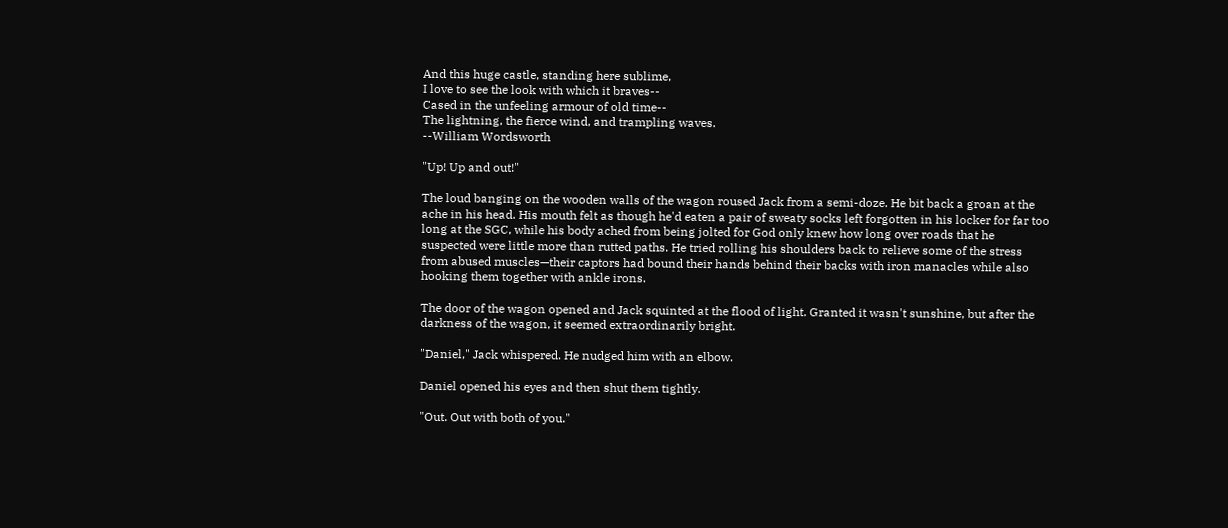And this huge castle, standing here sublime,
I love to see the look with which it braves--
Cased in the unfeeling armour of old time--
The lightning, the fierce wind, and trampling waves.
--William Wordsworth

"Up! Up and out!"

The loud banging on the wooden walls of the wagon roused Jack from a semi-doze. He bit back a groan at the ache in his head. His mouth felt as though he'd eaten a pair of sweaty socks left forgotten in his locker for far too long at the SGC, while his body ached from being jolted for God only knew how long over roads that he suspected were little more than rutted paths. He tried rolling his shoulders back to relieve some of the stress from abused muscles—their captors had bound their hands behind their backs with iron manacles while also hooking them together with ankle irons.

The door of the wagon opened and Jack squinted at the flood of light. Granted it wasn't sunshine, but after the darkness of the wagon, it seemed extraordinarily bright.

"Daniel," Jack whispered. He nudged him with an elbow.

Daniel opened his eyes and then shut them tightly.

"Out. Out with both of you."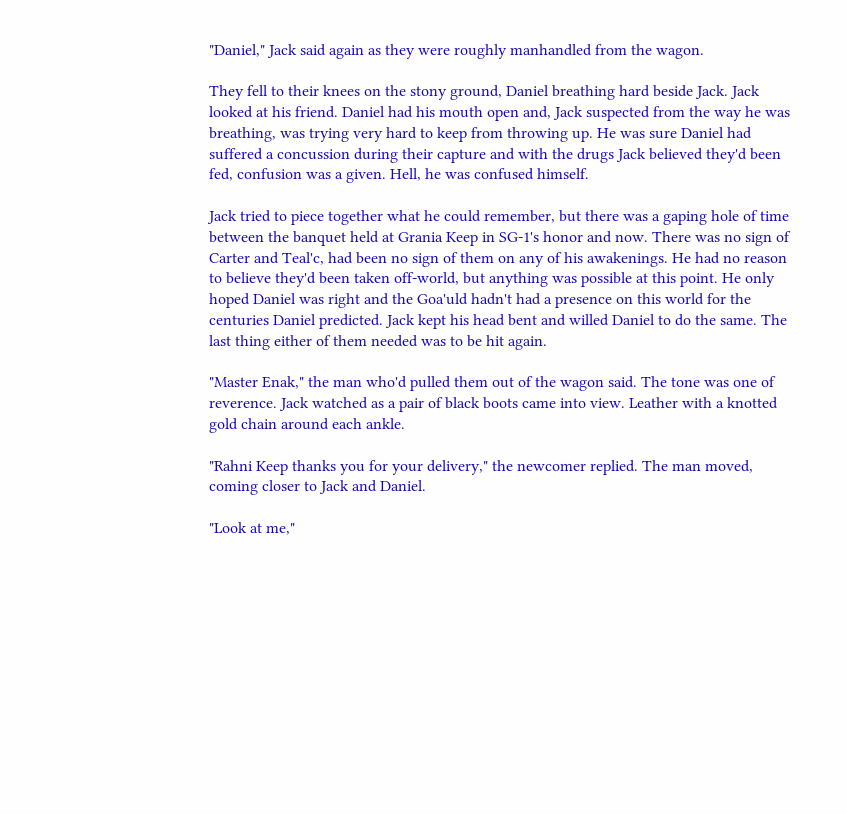"Daniel," Jack said again as they were roughly manhandled from the wagon.

They fell to their knees on the stony ground, Daniel breathing hard beside Jack. Jack looked at his friend. Daniel had his mouth open and, Jack suspected from the way he was breathing, was trying very hard to keep from throwing up. He was sure Daniel had suffered a concussion during their capture and with the drugs Jack believed they'd been fed, confusion was a given. Hell, he was confused himself.

Jack tried to piece together what he could remember, but there was a gaping hole of time between the banquet held at Grania Keep in SG-1's honor and now. There was no sign of Carter and Teal'c, had been no sign of them on any of his awakenings. He had no reason to believe they'd been taken off-world, but anything was possible at this point. He only hoped Daniel was right and the Goa'uld hadn't had a presence on this world for the centuries Daniel predicted. Jack kept his head bent and willed Daniel to do the same. The last thing either of them needed was to be hit again.

"Master Enak," the man who'd pulled them out of the wagon said. The tone was one of reverence. Jack watched as a pair of black boots came into view. Leather with a knotted gold chain around each ankle.

"Rahni Keep thanks you for your delivery," the newcomer replied. The man moved, coming closer to Jack and Daniel.

"Look at me,"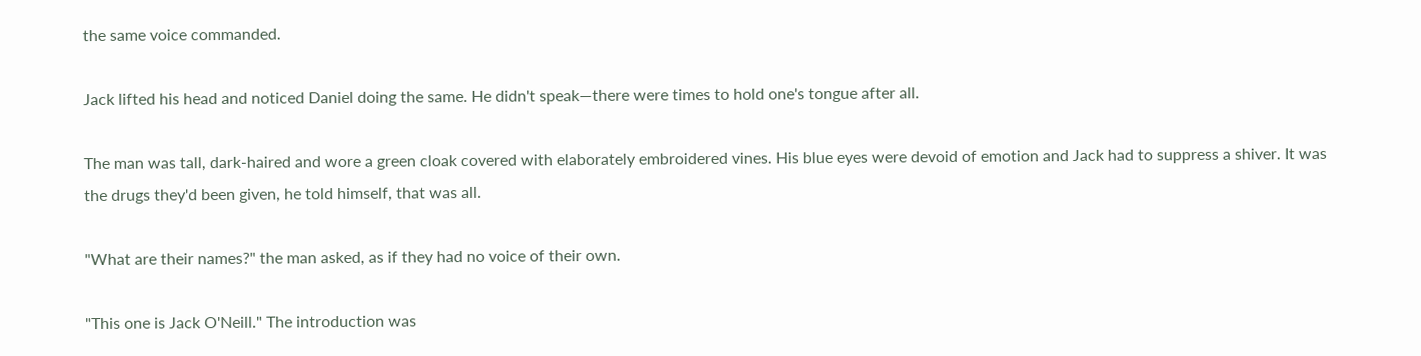the same voice commanded.

Jack lifted his head and noticed Daniel doing the same. He didn't speak—there were times to hold one's tongue after all.

The man was tall, dark-haired and wore a green cloak covered with elaborately embroidered vines. His blue eyes were devoid of emotion and Jack had to suppress a shiver. It was the drugs they'd been given, he told himself, that was all.

"What are their names?" the man asked, as if they had no voice of their own.

"This one is Jack O'Neill." The introduction was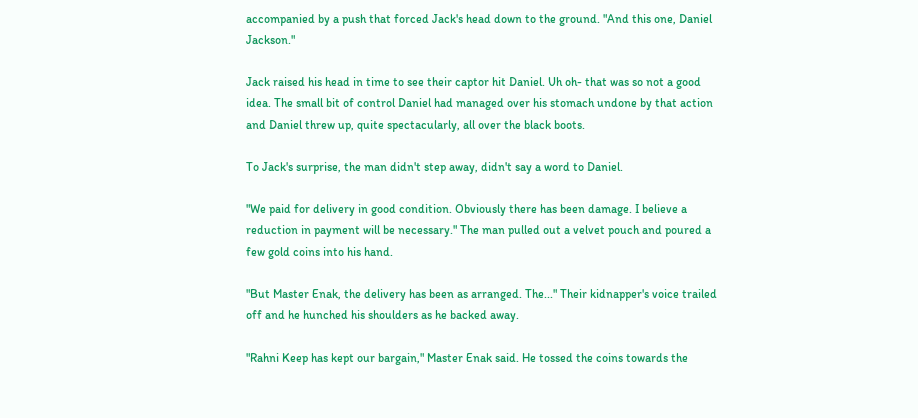accompanied by a push that forced Jack's head down to the ground. "And this one, Daniel Jackson."

Jack raised his head in time to see their captor hit Daniel. Uh oh- that was so not a good idea. The small bit of control Daniel had managed over his stomach undone by that action and Daniel threw up, quite spectacularly, all over the black boots.

To Jack's surprise, the man didn't step away, didn't say a word to Daniel.

"We paid for delivery in good condition. Obviously there has been damage. I believe a reduction in payment will be necessary." The man pulled out a velvet pouch and poured a few gold coins into his hand.

"But Master Enak, the delivery has been as arranged. The..." Their kidnapper's voice trailed off and he hunched his shoulders as he backed away.

"Rahni Keep has kept our bargain," Master Enak said. He tossed the coins towards the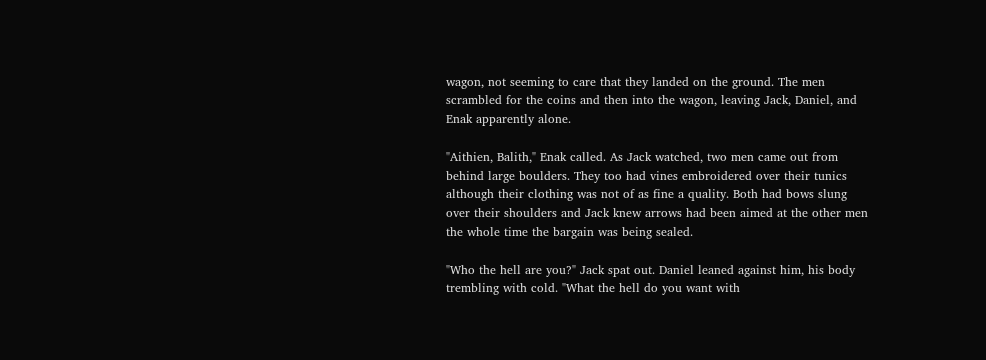wagon, not seeming to care that they landed on the ground. The men scrambled for the coins and then into the wagon, leaving Jack, Daniel, and Enak apparently alone.

"Aithien, Balith," Enak called. As Jack watched, two men came out from behind large boulders. They too had vines embroidered over their tunics although their clothing was not of as fine a quality. Both had bows slung over their shoulders and Jack knew arrows had been aimed at the other men the whole time the bargain was being sealed.

"Who the hell are you?" Jack spat out. Daniel leaned against him, his body trembling with cold. "What the hell do you want with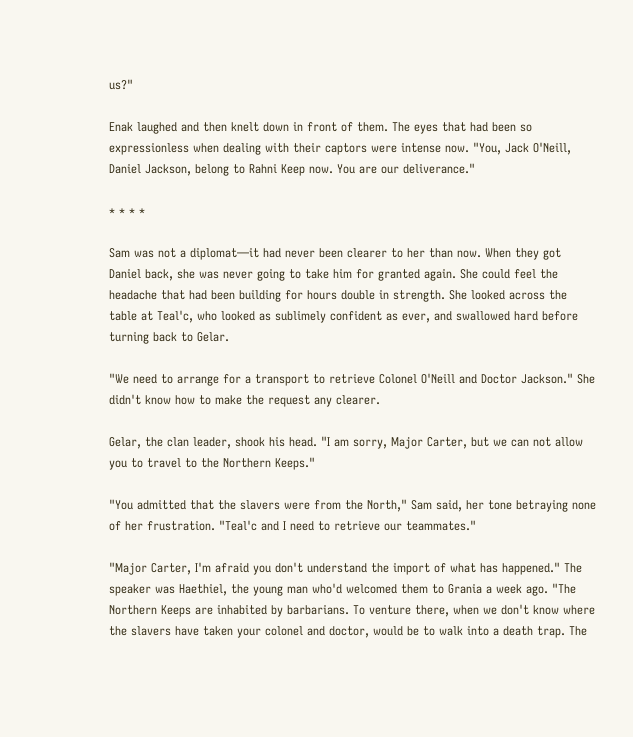us?"

Enak laughed and then knelt down in front of them. The eyes that had been so expressionless when dealing with their captors were intense now. "You, Jack O'Neill, Daniel Jackson, belong to Rahni Keep now. You are our deliverance."

* * * *

Sam was not a diplomat—it had never been clearer to her than now. When they got Daniel back, she was never going to take him for granted again. She could feel the headache that had been building for hours double in strength. She looked across the table at Teal'c, who looked as sublimely confident as ever, and swallowed hard before turning back to Gelar.

"We need to arrange for a transport to retrieve Colonel O'Neill and Doctor Jackson." She didn't know how to make the request any clearer.

Gelar, the clan leader, shook his head. "I am sorry, Major Carter, but we can not allow you to travel to the Northern Keeps."

"You admitted that the slavers were from the North," Sam said, her tone betraying none of her frustration. "Teal'c and I need to retrieve our teammates."

"Major Carter, I'm afraid you don't understand the import of what has happened." The speaker was Haethiel, the young man who'd welcomed them to Grania a week ago. "The Northern Keeps are inhabited by barbarians. To venture there, when we don't know where the slavers have taken your colonel and doctor, would be to walk into a death trap. The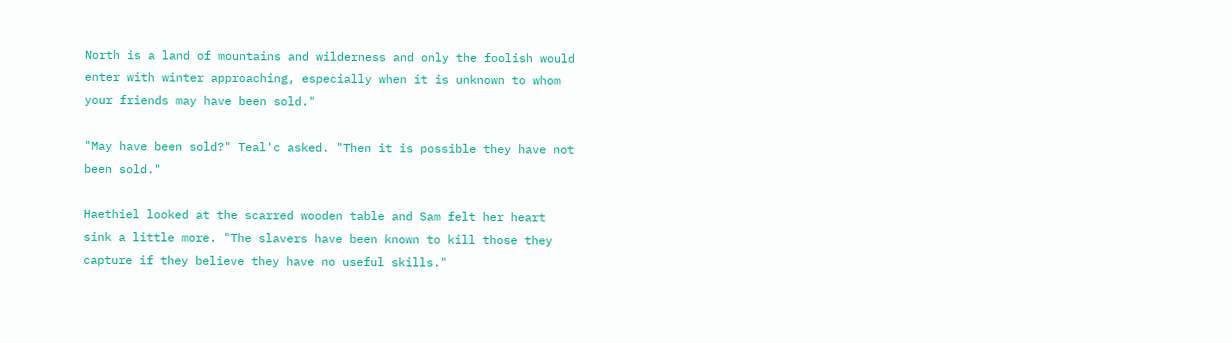North is a land of mountains and wilderness and only the foolish would enter with winter approaching, especially when it is unknown to whom your friends may have been sold."

"May have been sold?" Teal'c asked. "Then it is possible they have not been sold."

Haethiel looked at the scarred wooden table and Sam felt her heart sink a little more. "The slavers have been known to kill those they capture if they believe they have no useful skills."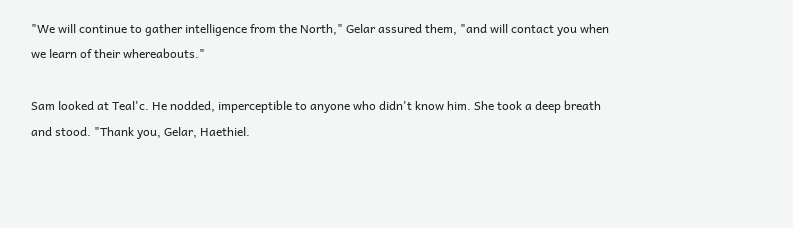"We will continue to gather intelligence from the North," Gelar assured them, "and will contact you when we learn of their whereabouts."

Sam looked at Teal'c. He nodded, imperceptible to anyone who didn't know him. She took a deep breath and stood. "Thank you, Gelar, Haethiel.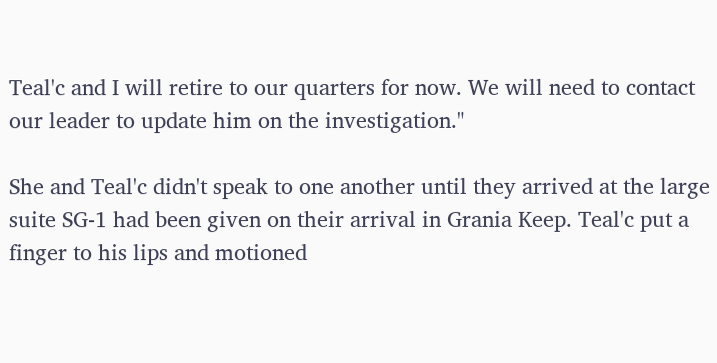Teal'c and I will retire to our quarters for now. We will need to contact our leader to update him on the investigation."

She and Teal'c didn't speak to one another until they arrived at the large suite SG-1 had been given on their arrival in Grania Keep. Teal'c put a finger to his lips and motioned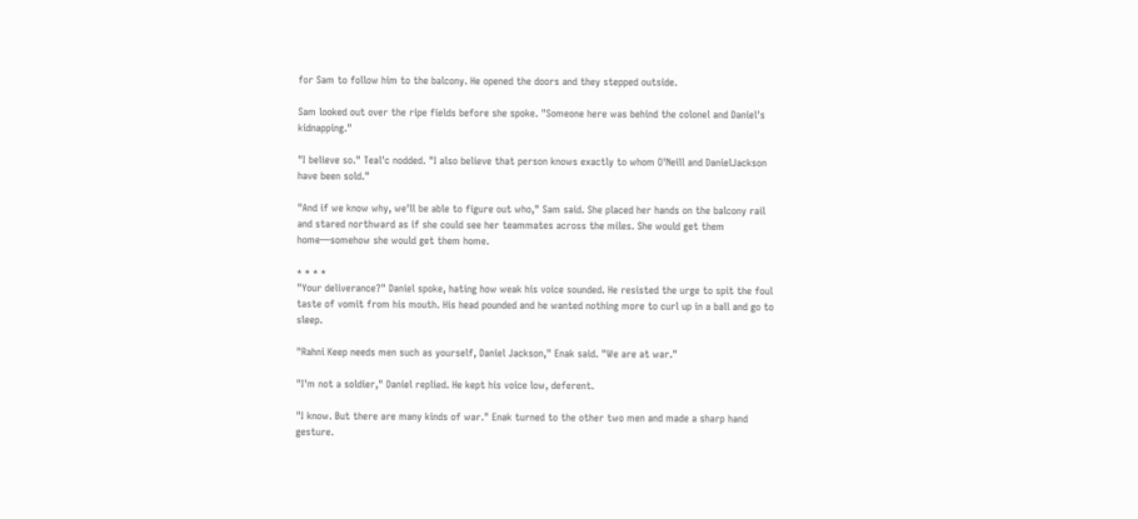for Sam to follow him to the balcony. He opened the doors and they stepped outside.

Sam looked out over the ripe fields before she spoke. "Someone here was behind the colonel and Daniel's kidnapping."

"I believe so." Teal'c nodded. "I also believe that person knows exactly to whom O'Neill and DanielJackson have been sold."

"And if we know why, we'll be able to figure out who," Sam said. She placed her hands on the balcony rail and stared northward as if she could see her teammates across the miles. She would get them home—somehow she would get them home.

* * * *
"Your deliverance?" Daniel spoke, hating how weak his voice sounded. He resisted the urge to spit the foul taste of vomit from his mouth. His head pounded and he wanted nothing more to curl up in a ball and go to sleep.

"Rahni Keep needs men such as yourself, Daniel Jackson," Enak said. "We are at war."

"I'm not a soldier," Daniel replied. He kept his voice low, deferent.

"I know. But there are many kinds of war." Enak turned to the other two men and made a sharp hand gesture.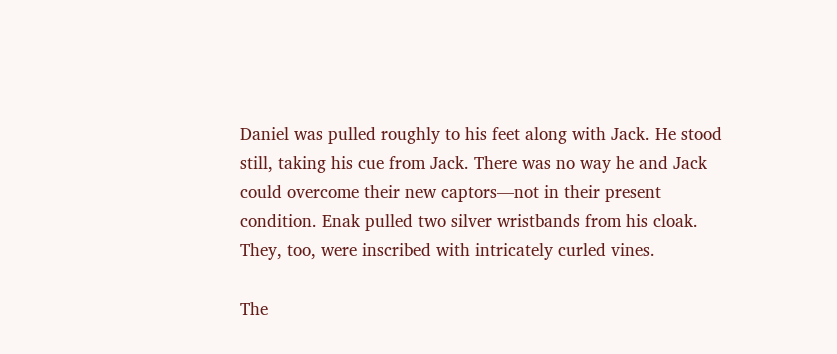Daniel was pulled roughly to his feet along with Jack. He stood still, taking his cue from Jack. There was no way he and Jack could overcome their new captors—not in their present condition. Enak pulled two silver wristbands from his cloak. They, too, were inscribed with intricately curled vines.

The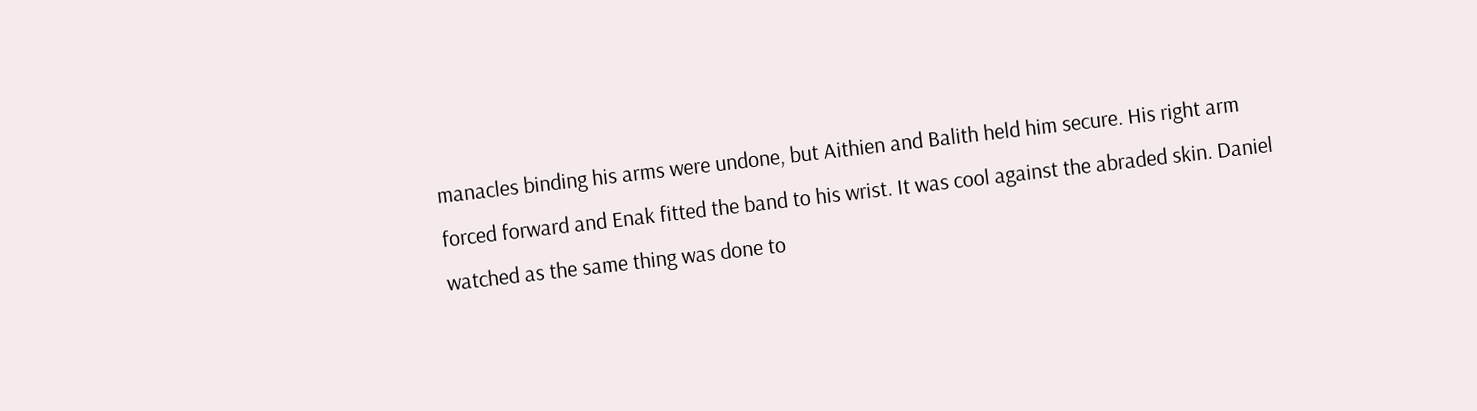manacles binding his arms were undone, but Aithien and Balith held him secure. His right arm forced forward and Enak fitted the band to his wrist. It was cool against the abraded skin. Daniel watched as the same thing was done to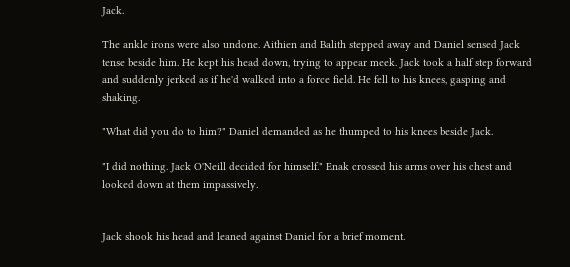Jack.

The ankle irons were also undone. Aithien and Balith stepped away and Daniel sensed Jack tense beside him. He kept his head down, trying to appear meek. Jack took a half step forward and suddenly jerked as if he'd walked into a force field. He fell to his knees, gasping and shaking.

"What did you do to him?" Daniel demanded as he thumped to his knees beside Jack.

"I did nothing. Jack O'Neill decided for himself." Enak crossed his arms over his chest and looked down at them impassively.


Jack shook his head and leaned against Daniel for a brief moment.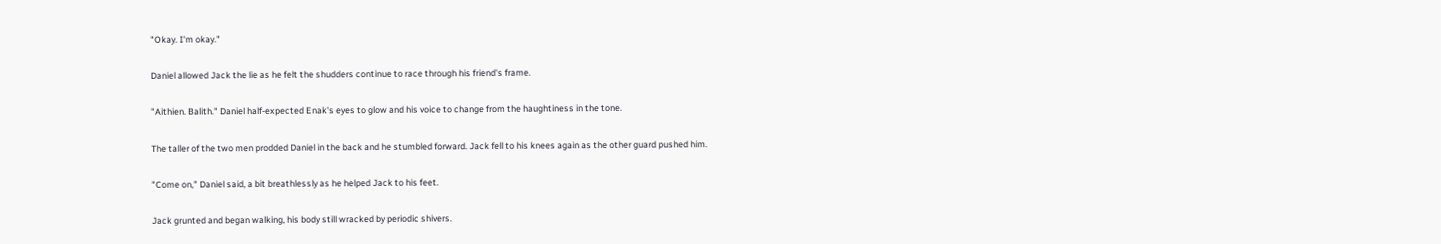"Okay. I'm okay."

Daniel allowed Jack the lie as he felt the shudders continue to race through his friend's frame.

"Aithien. Balith." Daniel half-expected Enak's eyes to glow and his voice to change from the haughtiness in the tone.

The taller of the two men prodded Daniel in the back and he stumbled forward. Jack fell to his knees again as the other guard pushed him.

"Come on," Daniel said, a bit breathlessly as he helped Jack to his feet.

Jack grunted and began walking, his body still wracked by periodic shivers.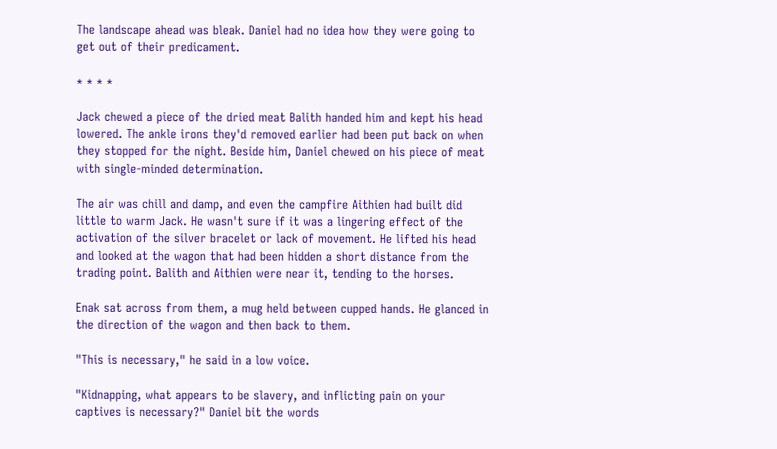The landscape ahead was bleak. Daniel had no idea how they were going to get out of their predicament.

* * * *

Jack chewed a piece of the dried meat Balith handed him and kept his head lowered. The ankle irons they'd removed earlier had been put back on when they stopped for the night. Beside him, Daniel chewed on his piece of meat with single-minded determination.

The air was chill and damp, and even the campfire Aithien had built did little to warm Jack. He wasn't sure if it was a lingering effect of the activation of the silver bracelet or lack of movement. He lifted his head and looked at the wagon that had been hidden a short distance from the trading point. Balith and Aithien were near it, tending to the horses.

Enak sat across from them, a mug held between cupped hands. He glanced in the direction of the wagon and then back to them.

"This is necessary," he said in a low voice.

"Kidnapping, what appears to be slavery, and inflicting pain on your captives is necessary?" Daniel bit the words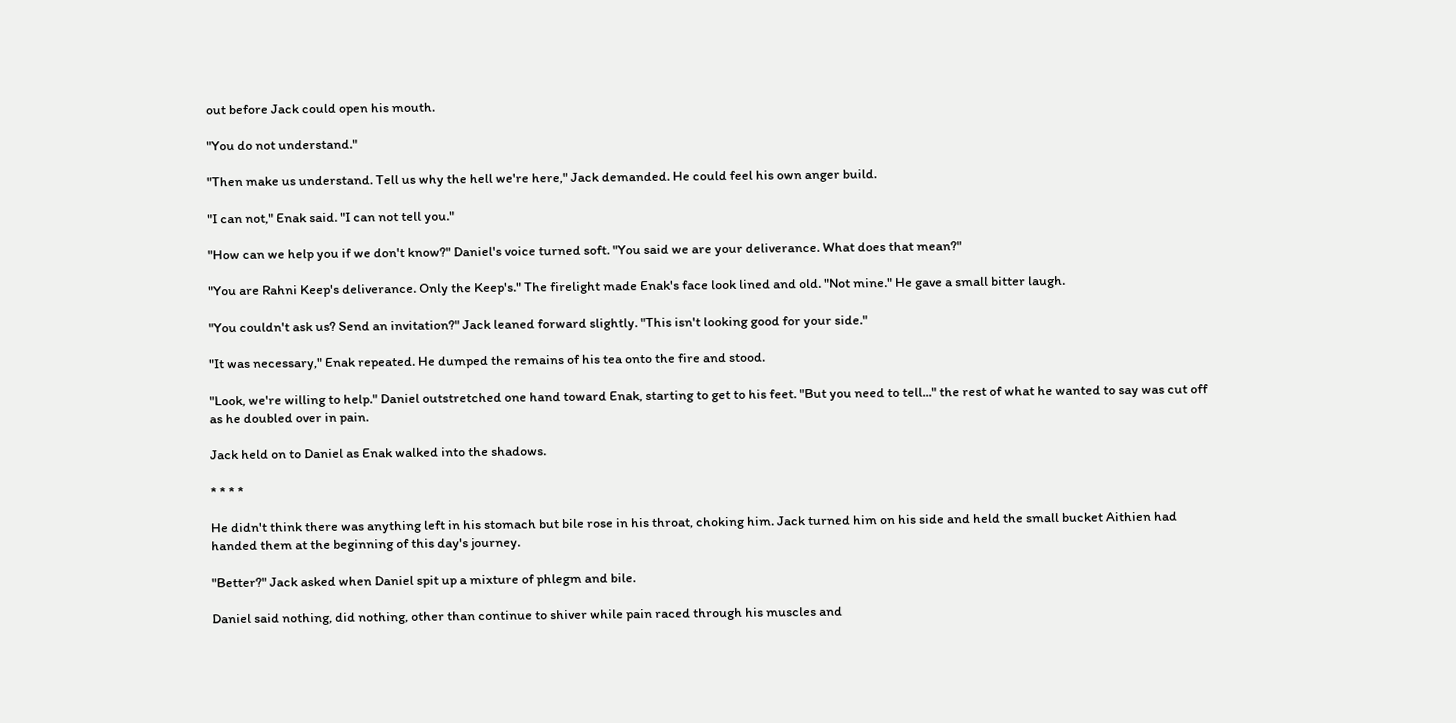out before Jack could open his mouth.

"You do not understand."

"Then make us understand. Tell us why the hell we're here," Jack demanded. He could feel his own anger build.

"I can not," Enak said. "I can not tell you."

"How can we help you if we don't know?" Daniel's voice turned soft. "You said we are your deliverance. What does that mean?"

"You are Rahni Keep's deliverance. Only the Keep's." The firelight made Enak's face look lined and old. "Not mine." He gave a small bitter laugh.

"You couldn't ask us? Send an invitation?" Jack leaned forward slightly. "This isn't looking good for your side."

"It was necessary," Enak repeated. He dumped the remains of his tea onto the fire and stood.

"Look, we're willing to help." Daniel outstretched one hand toward Enak, starting to get to his feet. "But you need to tell..." the rest of what he wanted to say was cut off as he doubled over in pain.

Jack held on to Daniel as Enak walked into the shadows.

* * * *

He didn't think there was anything left in his stomach but bile rose in his throat, choking him. Jack turned him on his side and held the small bucket Aithien had handed them at the beginning of this day's journey.

"Better?" Jack asked when Daniel spit up a mixture of phlegm and bile.

Daniel said nothing, did nothing, other than continue to shiver while pain raced through his muscles and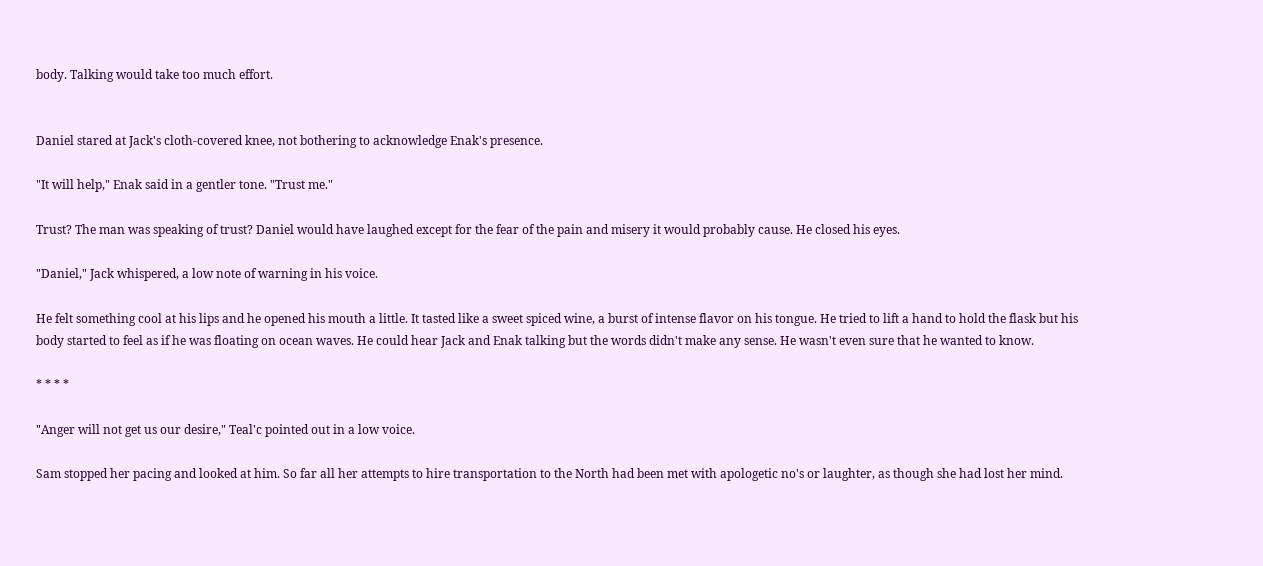body. Talking would take too much effort.


Daniel stared at Jack's cloth-covered knee, not bothering to acknowledge Enak's presence.

"It will help," Enak said in a gentler tone. "Trust me."

Trust? The man was speaking of trust? Daniel would have laughed except for the fear of the pain and misery it would probably cause. He closed his eyes.

"Daniel," Jack whispered, a low note of warning in his voice.

He felt something cool at his lips and he opened his mouth a little. It tasted like a sweet spiced wine, a burst of intense flavor on his tongue. He tried to lift a hand to hold the flask but his body started to feel as if he was floating on ocean waves. He could hear Jack and Enak talking but the words didn't make any sense. He wasn't even sure that he wanted to know.

* * * *

"Anger will not get us our desire," Teal'c pointed out in a low voice.

Sam stopped her pacing and looked at him. So far all her attempts to hire transportation to the North had been met with apologetic no's or laughter, as though she had lost her mind.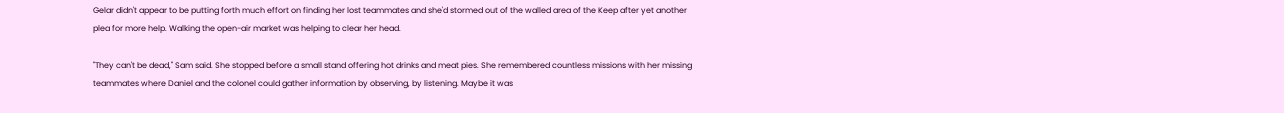Gelar didn't appear to be putting forth much effort on finding her lost teammates and she'd stormed out of the walled area of the Keep after yet another plea for more help. Walking the open-air market was helping to clear her head.

"They can't be dead," Sam said. She stopped before a small stand offering hot drinks and meat pies. She remembered countless missions with her missing teammates where Daniel and the colonel could gather information by observing, by listening. Maybe it was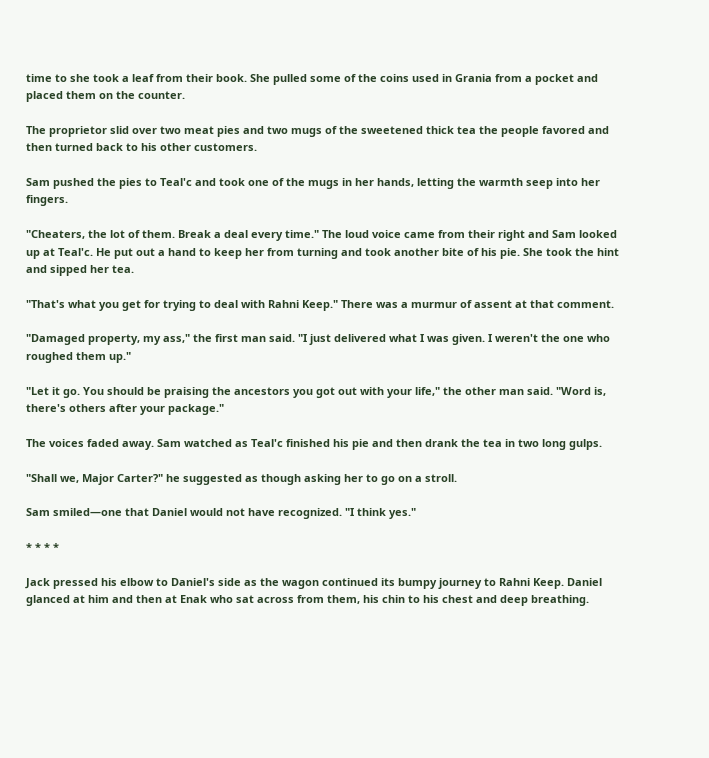time to she took a leaf from their book. She pulled some of the coins used in Grania from a pocket and placed them on the counter.

The proprietor slid over two meat pies and two mugs of the sweetened thick tea the people favored and then turned back to his other customers.

Sam pushed the pies to Teal'c and took one of the mugs in her hands, letting the warmth seep into her fingers.

"Cheaters, the lot of them. Break a deal every time." The loud voice came from their right and Sam looked up at Teal'c. He put out a hand to keep her from turning and took another bite of his pie. She took the hint and sipped her tea.

"That's what you get for trying to deal with Rahni Keep." There was a murmur of assent at that comment.

"Damaged property, my ass," the first man said. "I just delivered what I was given. I weren't the one who roughed them up."

"Let it go. You should be praising the ancestors you got out with your life," the other man said. "Word is, there's others after your package."

The voices faded away. Sam watched as Teal'c finished his pie and then drank the tea in two long gulps.

"Shall we, Major Carter?" he suggested as though asking her to go on a stroll.

Sam smiled—one that Daniel would not have recognized. "I think yes."

* * * *

Jack pressed his elbow to Daniel's side as the wagon continued its bumpy journey to Rahni Keep. Daniel glanced at him and then at Enak who sat across from them, his chin to his chest and deep breathing.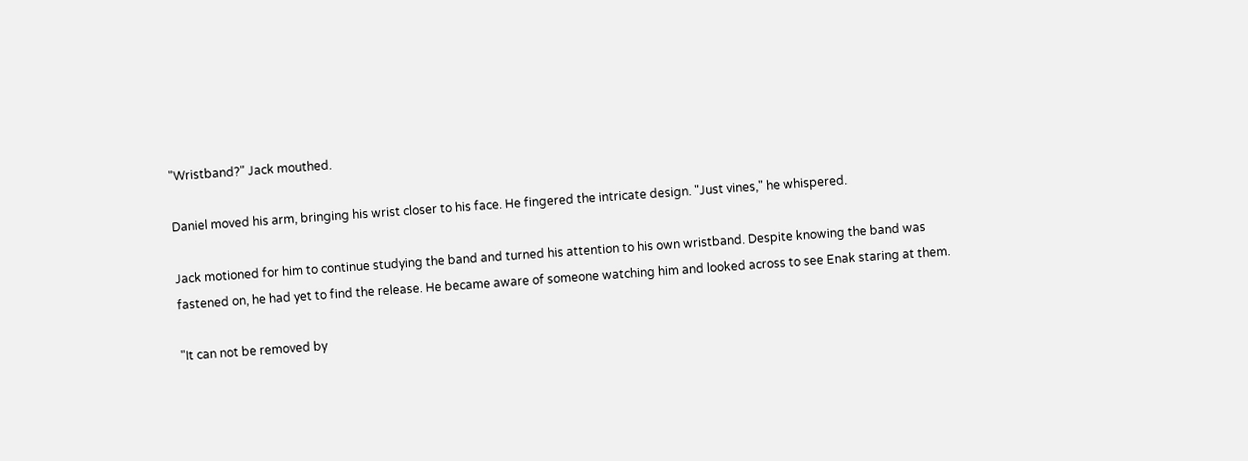"Wristband?" Jack mouthed.

Daniel moved his arm, bringing his wrist closer to his face. He fingered the intricate design. "Just vines," he whispered.

Jack motioned for him to continue studying the band and turned his attention to his own wristband. Despite knowing the band was fastened on, he had yet to find the release. He became aware of someone watching him and looked across to see Enak staring at them.

"It can not be removed by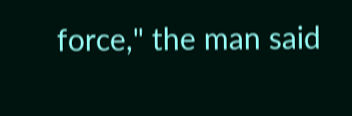force," the man said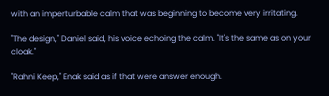with an imperturbable calm that was beginning to become very irritating.

"The design," Daniel said, his voice echoing the calm. "It's the same as on your cloak."

"Rahni Keep," Enak said as if that were answer enough.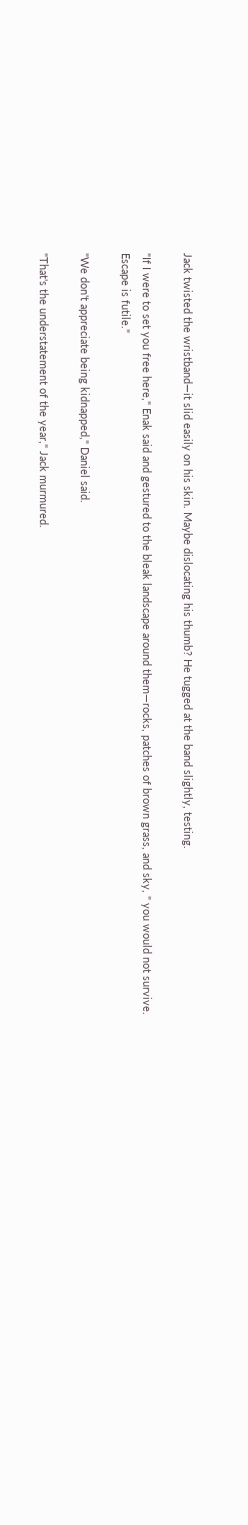Jack twisted the wristband—it slid easily on his skin. Maybe dislocating his thumb? He tugged at the band slightly, testing.

"If I were to set you free here," Enak said and gestured to the bleak landscape around them—rocks, patches of brown grass, and sky, " you would not survive. Escape is futile."

"We don't appreciate being kidnapped," Daniel said.

"That's the understatement of the year," Jack murmured.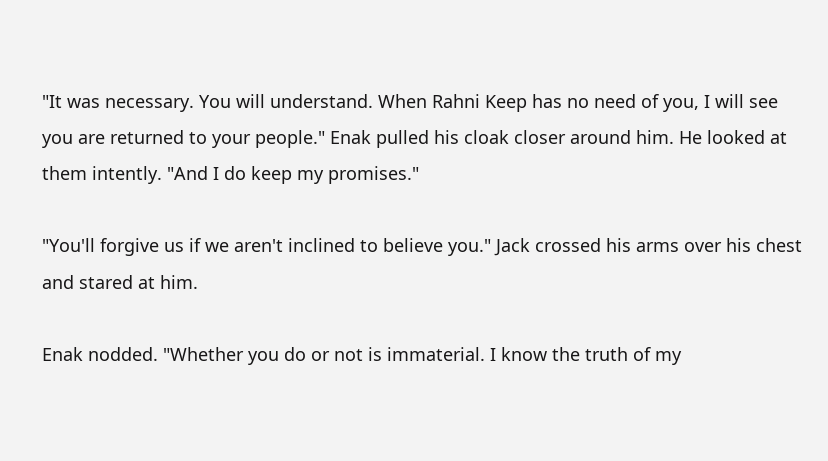"It was necessary. You will understand. When Rahni Keep has no need of you, I will see you are returned to your people." Enak pulled his cloak closer around him. He looked at them intently. "And I do keep my promises."

"You'll forgive us if we aren't inclined to believe you." Jack crossed his arms over his chest and stared at him.

Enak nodded. "Whether you do or not is immaterial. I know the truth of my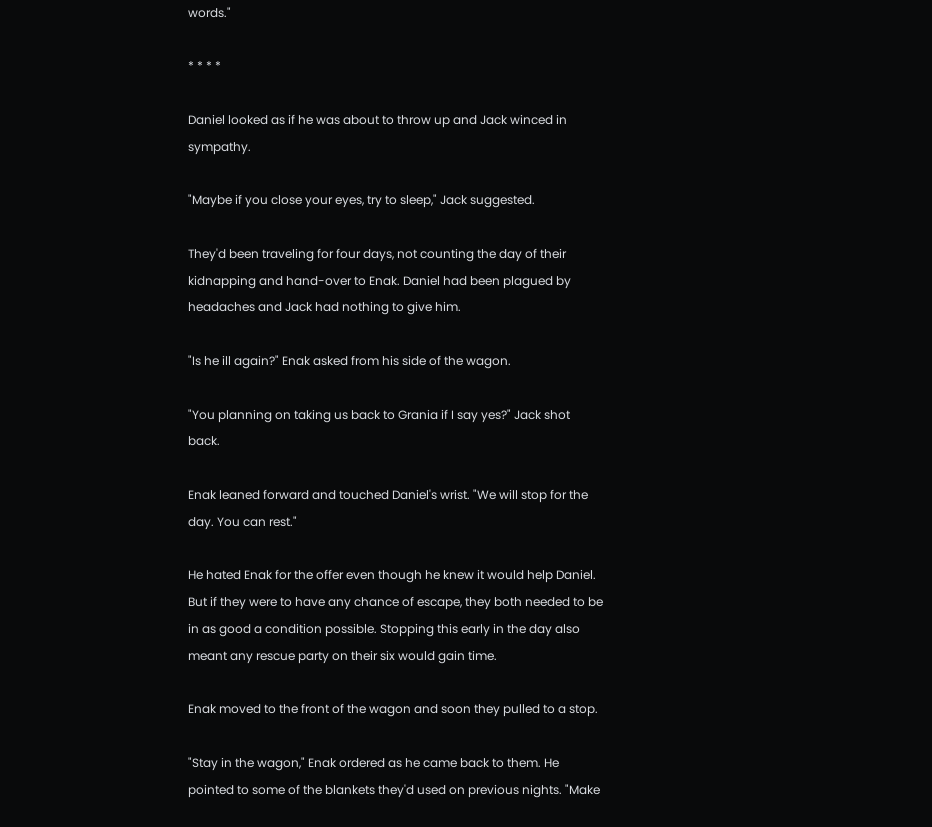words."

* * * *

Daniel looked as if he was about to throw up and Jack winced in sympathy.

"Maybe if you close your eyes, try to sleep," Jack suggested.

They'd been traveling for four days, not counting the day of their kidnapping and hand-over to Enak. Daniel had been plagued by headaches and Jack had nothing to give him.

"Is he ill again?" Enak asked from his side of the wagon.

"You planning on taking us back to Grania if I say yes?" Jack shot back.

Enak leaned forward and touched Daniel's wrist. "We will stop for the day. You can rest."

He hated Enak for the offer even though he knew it would help Daniel. But if they were to have any chance of escape, they both needed to be in as good a condition possible. Stopping this early in the day also meant any rescue party on their six would gain time.

Enak moved to the front of the wagon and soon they pulled to a stop.

"Stay in the wagon," Enak ordered as he came back to them. He pointed to some of the blankets they'd used on previous nights. "Make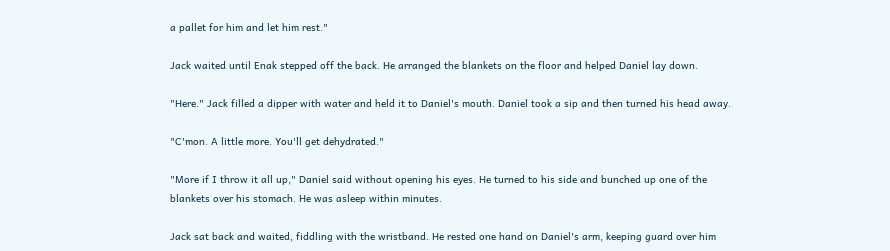a pallet for him and let him rest."

Jack waited until Enak stepped off the back. He arranged the blankets on the floor and helped Daniel lay down.

"Here." Jack filled a dipper with water and held it to Daniel's mouth. Daniel took a sip and then turned his head away.

"C'mon. A little more. You'll get dehydrated."

"More if I throw it all up," Daniel said without opening his eyes. He turned to his side and bunched up one of the blankets over his stomach. He was asleep within minutes.

Jack sat back and waited, fiddling with the wristband. He rested one hand on Daniel's arm, keeping guard over him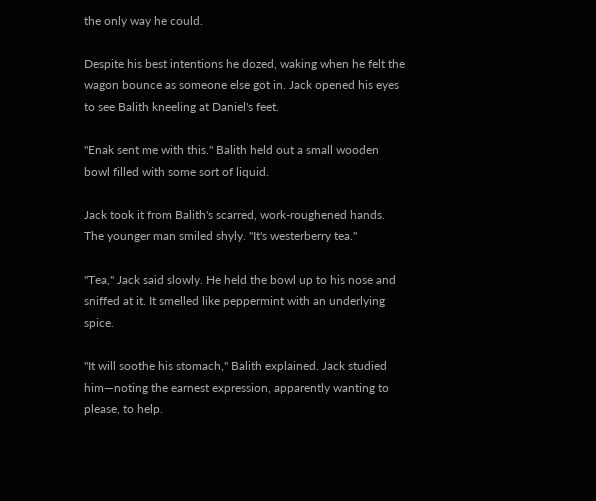the only way he could.

Despite his best intentions he dozed, waking when he felt the wagon bounce as someone else got in. Jack opened his eyes to see Balith kneeling at Daniel's feet.

"Enak sent me with this." Balith held out a small wooden bowl filled with some sort of liquid.

Jack took it from Balith's scarred, work-roughened hands. The younger man smiled shyly. "It's westerberry tea."

"Tea," Jack said slowly. He held the bowl up to his nose and sniffed at it. It smelled like peppermint with an underlying spice.

"It will soothe his stomach," Balith explained. Jack studied him—noting the earnest expression, apparently wanting to please, to help.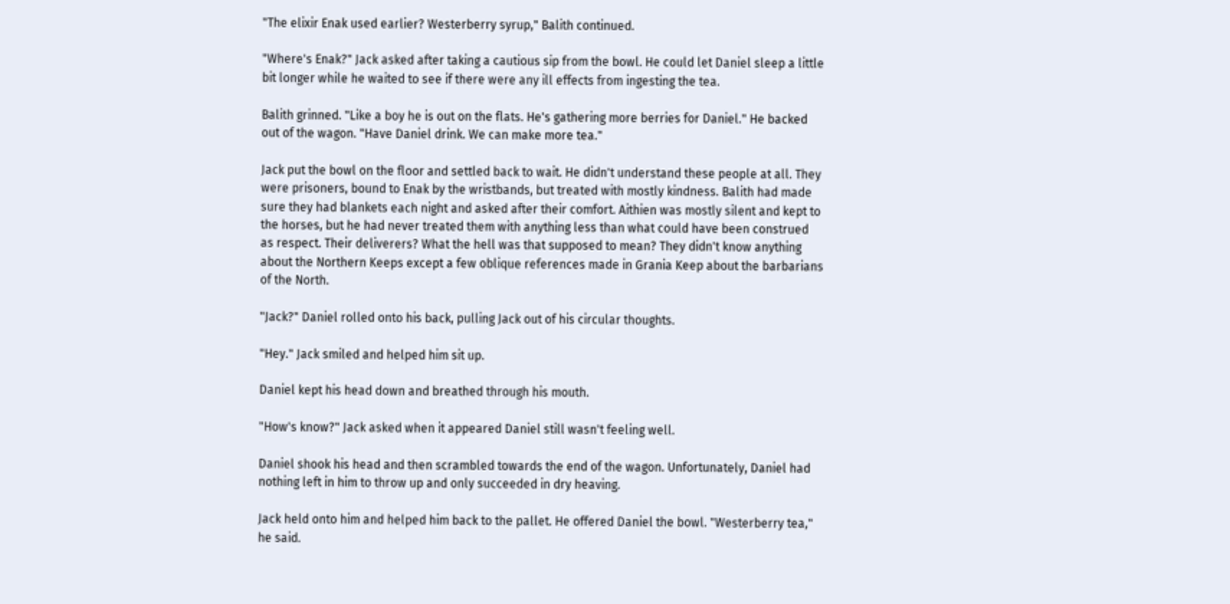"The elixir Enak used earlier? Westerberry syrup," Balith continued.

"Where's Enak?" Jack asked after taking a cautious sip from the bowl. He could let Daniel sleep a little bit longer while he waited to see if there were any ill effects from ingesting the tea.

Balith grinned. "Like a boy he is out on the flats. He's gathering more berries for Daniel." He backed out of the wagon. "Have Daniel drink. We can make more tea."

Jack put the bowl on the floor and settled back to wait. He didn't understand these people at all. They were prisoners, bound to Enak by the wristbands, but treated with mostly kindness. Balith had made sure they had blankets each night and asked after their comfort. Aithien was mostly silent and kept to the horses, but he had never treated them with anything less than what could have been construed as respect. Their deliverers? What the hell was that supposed to mean? They didn't know anything about the Northern Keeps except a few oblique references made in Grania Keep about the barbarians of the North.

"Jack?" Daniel rolled onto his back, pulling Jack out of his circular thoughts.

"Hey." Jack smiled and helped him sit up.

Daniel kept his head down and breathed through his mouth.

"How's know?" Jack asked when it appeared Daniel still wasn't feeling well.

Daniel shook his head and then scrambled towards the end of the wagon. Unfortunately, Daniel had nothing left in him to throw up and only succeeded in dry heaving.

Jack held onto him and helped him back to the pallet. He offered Daniel the bowl. "Westerberry tea," he said.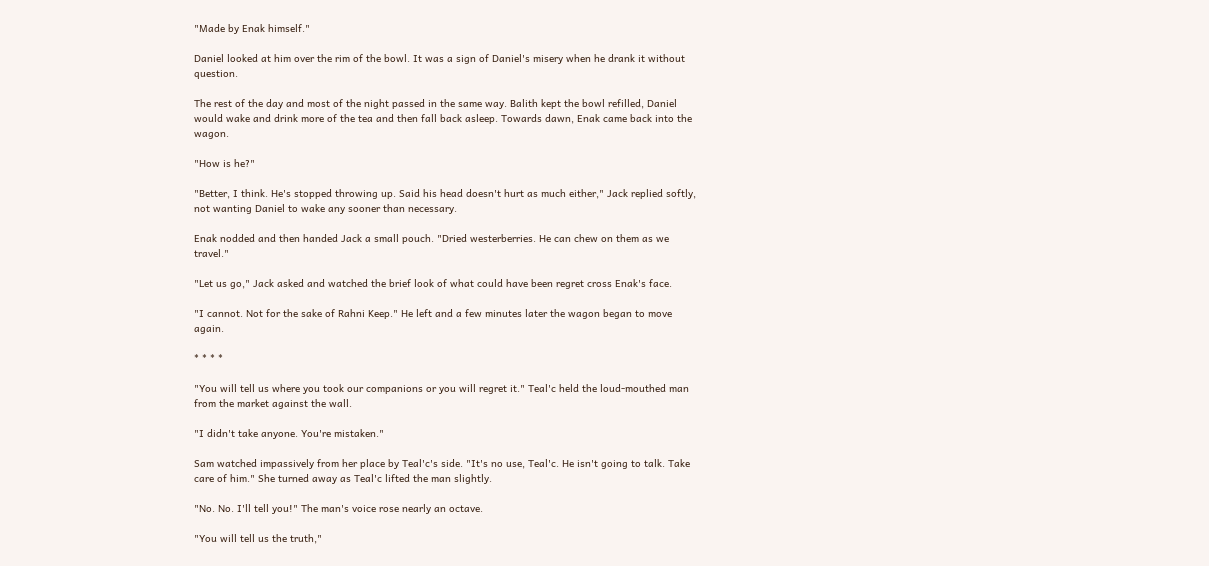"Made by Enak himself."

Daniel looked at him over the rim of the bowl. It was a sign of Daniel's misery when he drank it without question.

The rest of the day and most of the night passed in the same way. Balith kept the bowl refilled, Daniel would wake and drink more of the tea and then fall back asleep. Towards dawn, Enak came back into the wagon.

"How is he?"

"Better, I think. He's stopped throwing up. Said his head doesn't hurt as much either," Jack replied softly, not wanting Daniel to wake any sooner than necessary.

Enak nodded and then handed Jack a small pouch. "Dried westerberries. He can chew on them as we travel."

"Let us go," Jack asked and watched the brief look of what could have been regret cross Enak's face.

"I cannot. Not for the sake of Rahni Keep." He left and a few minutes later the wagon began to move again.

* * * *

"You will tell us where you took our companions or you will regret it." Teal'c held the loud-mouthed man from the market against the wall.

"I didn't take anyone. You're mistaken."

Sam watched impassively from her place by Teal'c's side. "It's no use, Teal'c. He isn't going to talk. Take care of him." She turned away as Teal'c lifted the man slightly.

"No. No. I'll tell you!" The man's voice rose nearly an octave.

"You will tell us the truth,"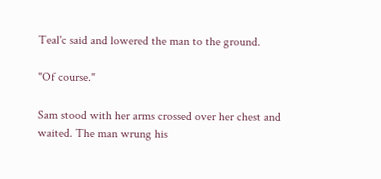Teal'c said and lowered the man to the ground.

"Of course."

Sam stood with her arms crossed over her chest and waited. The man wrung his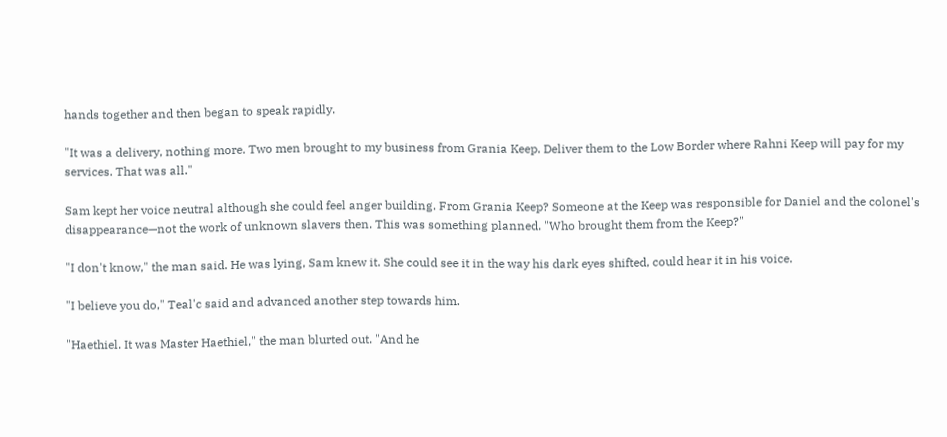hands together and then began to speak rapidly.

"It was a delivery, nothing more. Two men brought to my business from Grania Keep. Deliver them to the Low Border where Rahni Keep will pay for my services. That was all."

Sam kept her voice neutral although she could feel anger building. From Grania Keep? Someone at the Keep was responsible for Daniel and the colonel's disappearance—not the work of unknown slavers then. This was something planned. "Who brought them from the Keep?"

"I don't know," the man said. He was lying, Sam knew it. She could see it in the way his dark eyes shifted, could hear it in his voice.

"I believe you do," Teal'c said and advanced another step towards him.

"Haethiel. It was Master Haethiel," the man blurted out. "And he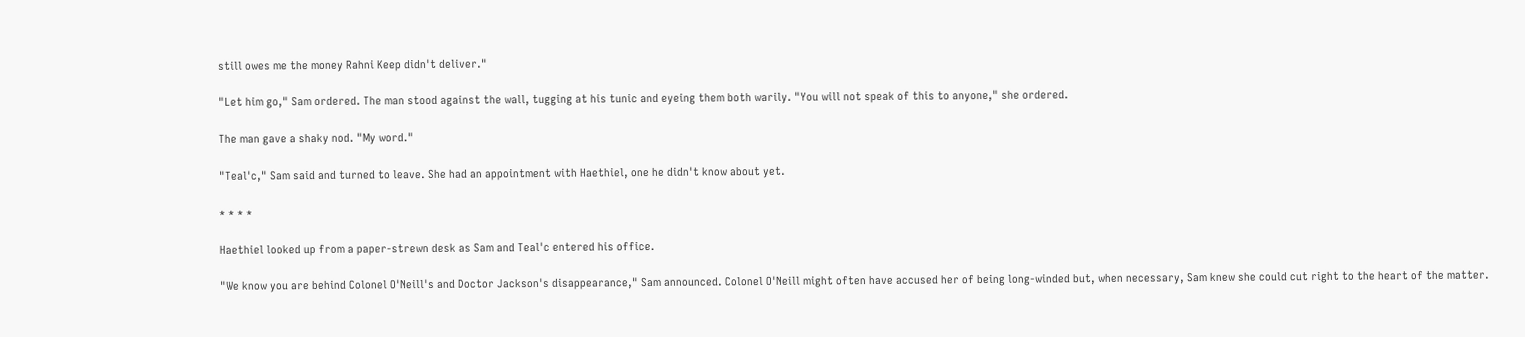still owes me the money Rahni Keep didn't deliver."

"Let him go," Sam ordered. The man stood against the wall, tugging at his tunic and eyeing them both warily. "You will not speak of this to anyone," she ordered.

The man gave a shaky nod. "My word."

"Teal'c," Sam said and turned to leave. She had an appointment with Haethiel, one he didn't know about yet.

* * * *

Haethiel looked up from a paper-strewn desk as Sam and Teal'c entered his office.

"We know you are behind Colonel O'Neill's and Doctor Jackson's disappearance," Sam announced. Colonel O'Neill might often have accused her of being long-winded but, when necessary, Sam knew she could cut right to the heart of the matter.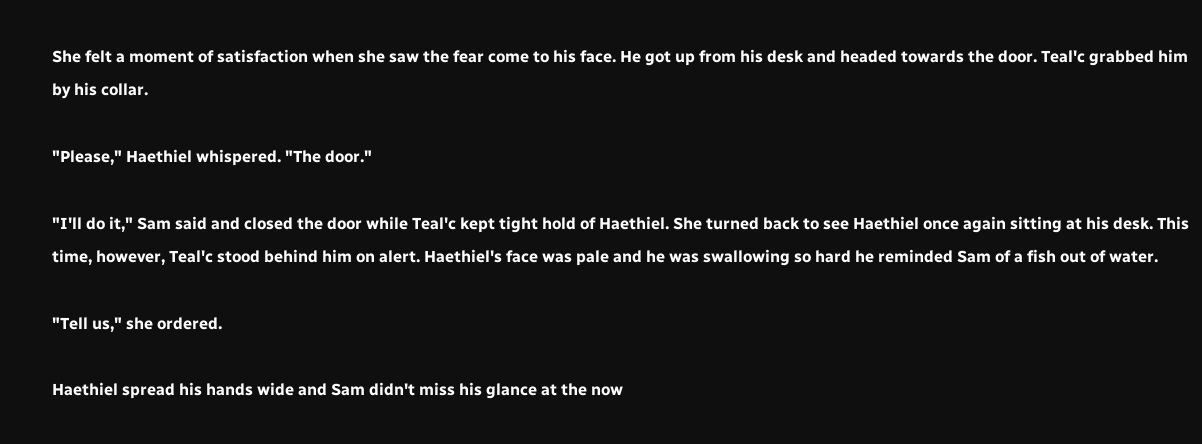She felt a moment of satisfaction when she saw the fear come to his face. He got up from his desk and headed towards the door. Teal'c grabbed him by his collar.

"Please," Haethiel whispered. "The door."

"I'll do it," Sam said and closed the door while Teal'c kept tight hold of Haethiel. She turned back to see Haethiel once again sitting at his desk. This time, however, Teal'c stood behind him on alert. Haethiel's face was pale and he was swallowing so hard he reminded Sam of a fish out of water.

"Tell us," she ordered.

Haethiel spread his hands wide and Sam didn't miss his glance at the now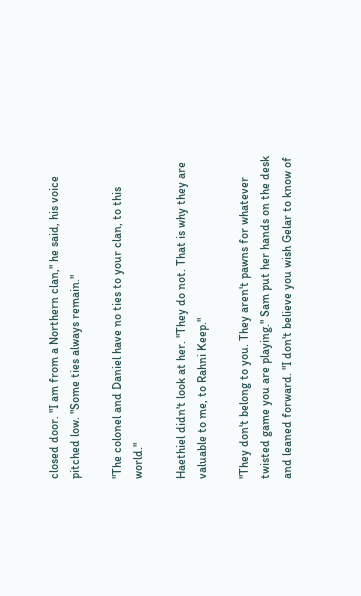closed door. "I am from a Northern clan," he said, his voice pitched low. "Some ties always remain."

"The colonel and Daniel have no ties to your clan, to this world."

Haethiel didn't look at her. "They do not. That is why they are valuable to me, to Rahni Keep."

"They don't belong to you. They aren't pawns for whatever twisted game you are playing." Sam put her hands on the desk and leaned forward. "I don't believe you wish Gelar to know of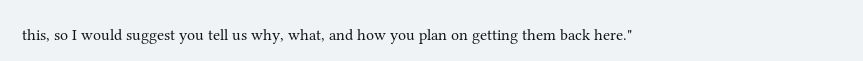this, so I would suggest you tell us why, what, and how you plan on getting them back here."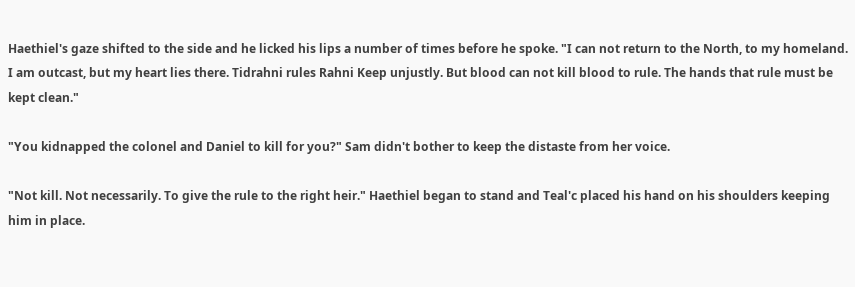Haethiel's gaze shifted to the side and he licked his lips a number of times before he spoke. "I can not return to the North, to my homeland. I am outcast, but my heart lies there. Tidrahni rules Rahni Keep unjustly. But blood can not kill blood to rule. The hands that rule must be kept clean."

"You kidnapped the colonel and Daniel to kill for you?" Sam didn't bother to keep the distaste from her voice.

"Not kill. Not necessarily. To give the rule to the right heir." Haethiel began to stand and Teal'c placed his hand on his shoulders keeping him in place.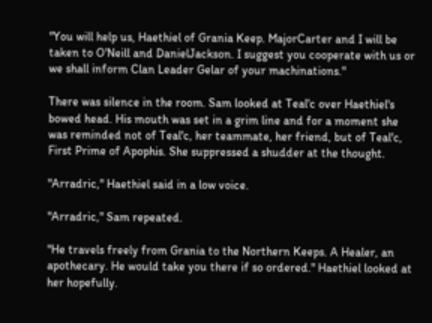"You will help us, Haethiel of Grania Keep. MajorCarter and I will be taken to O'Neill and DanielJackson. I suggest you cooperate with us or we shall inform Clan Leader Gelar of your machinations."

There was silence in the room. Sam looked at Teal'c over Haethiel's bowed head. His mouth was set in a grim line and for a moment she was reminded not of Teal'c, her teammate, her friend, but of Teal'c, First Prime of Apophis. She suppressed a shudder at the thought.

"Arradric," Haethiel said in a low voice.

"Arradric," Sam repeated.

"He travels freely from Grania to the Northern Keeps. A Healer, an apothecary. He would take you there if so ordered." Haethiel looked at her hopefully.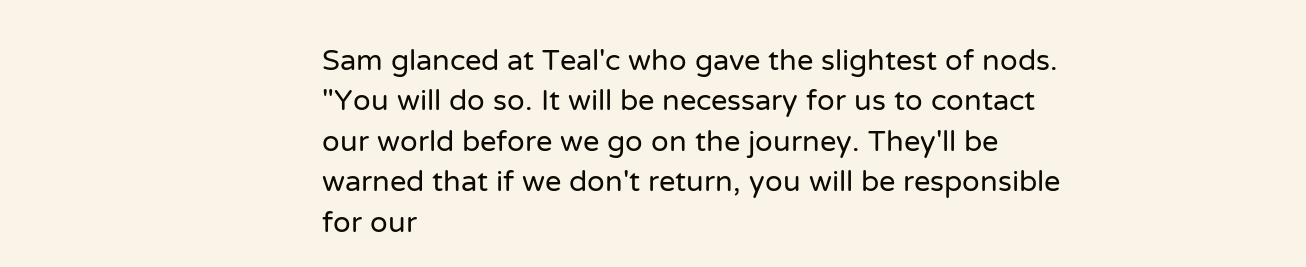Sam glanced at Teal'c who gave the slightest of nods. "You will do so. It will be necessary for us to contact our world before we go on the journey. They'll be warned that if we don't return, you will be responsible for our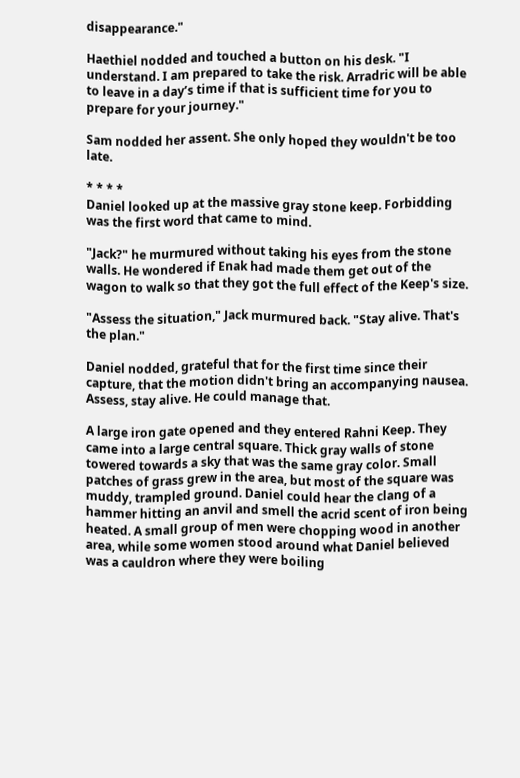disappearance."

Haethiel nodded and touched a button on his desk. "I understand. I am prepared to take the risk. Arradric will be able to leave in a day’s time if that is sufficient time for you to prepare for your journey."

Sam nodded her assent. She only hoped they wouldn't be too late.

* * * *
Daniel looked up at the massive gray stone keep. Forbidding was the first word that came to mind.

"Jack?" he murmured without taking his eyes from the stone walls. He wondered if Enak had made them get out of the wagon to walk so that they got the full effect of the Keep's size.

"Assess the situation," Jack murmured back. "Stay alive. That's the plan."

Daniel nodded, grateful that for the first time since their capture, that the motion didn't bring an accompanying nausea. Assess, stay alive. He could manage that.

A large iron gate opened and they entered Rahni Keep. They came into a large central square. Thick gray walls of stone towered towards a sky that was the same gray color. Small patches of grass grew in the area, but most of the square was muddy, trampled ground. Daniel could hear the clang of a hammer hitting an anvil and smell the acrid scent of iron being heated. A small group of men were chopping wood in another area, while some women stood around what Daniel believed was a cauldron where they were boiling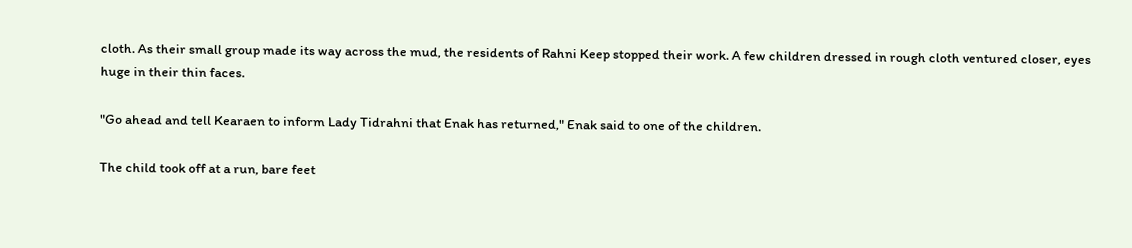cloth. As their small group made its way across the mud, the residents of Rahni Keep stopped their work. A few children dressed in rough cloth ventured closer, eyes huge in their thin faces.

"Go ahead and tell Kearaen to inform Lady Tidrahni that Enak has returned," Enak said to one of the children.

The child took off at a run, bare feet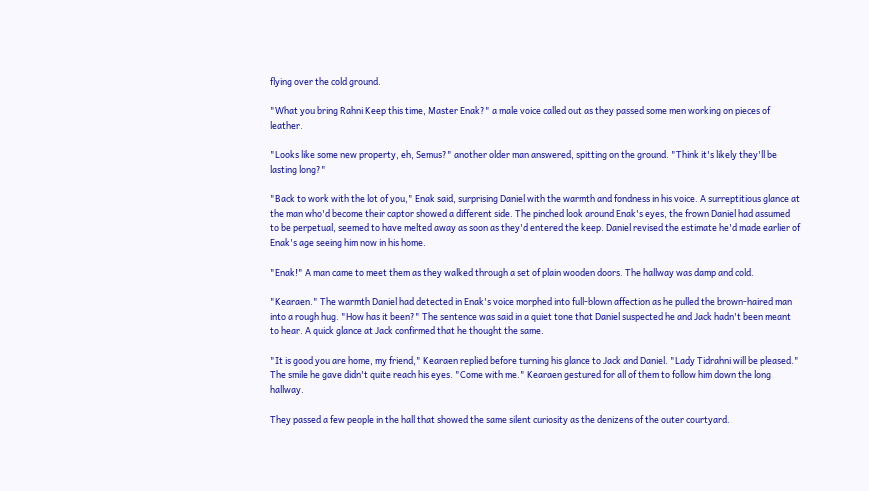flying over the cold ground.

"What you bring Rahni Keep this time, Master Enak?" a male voice called out as they passed some men working on pieces of leather.

"Looks like some new property, eh, Semus?" another older man answered, spitting on the ground. "Think it's likely they'll be lasting long?"

"Back to work with the lot of you," Enak said, surprising Daniel with the warmth and fondness in his voice. A surreptitious glance at the man who'd become their captor showed a different side. The pinched look around Enak's eyes, the frown Daniel had assumed to be perpetual, seemed to have melted away as soon as they'd entered the keep. Daniel revised the estimate he'd made earlier of Enak's age seeing him now in his home.

"Enak!" A man came to meet them as they walked through a set of plain wooden doors. The hallway was damp and cold.

"Kearaen." The warmth Daniel had detected in Enak's voice morphed into full-blown affection as he pulled the brown-haired man into a rough hug. "How has it been?" The sentence was said in a quiet tone that Daniel suspected he and Jack hadn't been meant to hear. A quick glance at Jack confirmed that he thought the same.

"It is good you are home, my friend," Kearaen replied before turning his glance to Jack and Daniel. "Lady Tidrahni will be pleased." The smile he gave didn't quite reach his eyes. "Come with me." Kearaen gestured for all of them to follow him down the long hallway.

They passed a few people in the hall that showed the same silent curiosity as the denizens of the outer courtyard.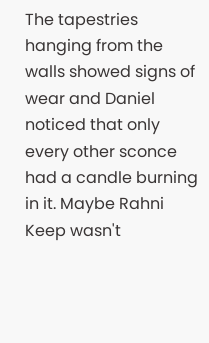The tapestries hanging from the walls showed signs of wear and Daniel noticed that only every other sconce had a candle burning in it. Maybe Rahni Keep wasn't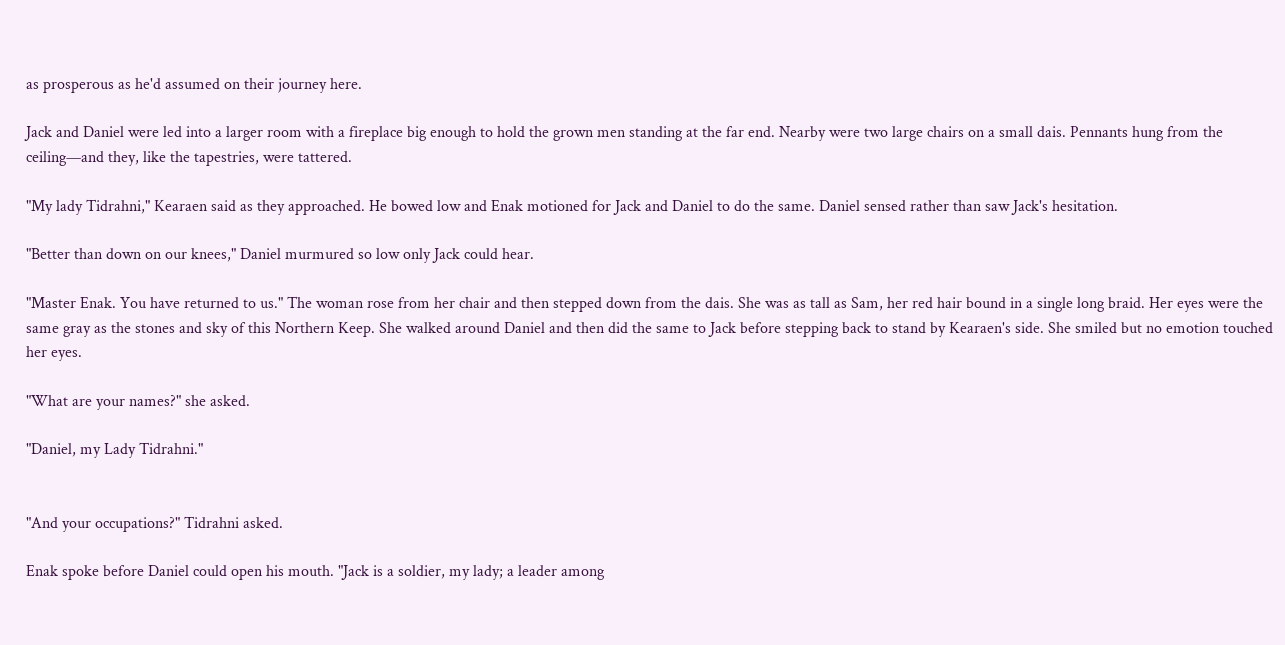as prosperous as he'd assumed on their journey here.

Jack and Daniel were led into a larger room with a fireplace big enough to hold the grown men standing at the far end. Nearby were two large chairs on a small dais. Pennants hung from the ceiling—and they, like the tapestries, were tattered.

"My lady Tidrahni," Kearaen said as they approached. He bowed low and Enak motioned for Jack and Daniel to do the same. Daniel sensed rather than saw Jack's hesitation.

"Better than down on our knees," Daniel murmured so low only Jack could hear.

"Master Enak. You have returned to us." The woman rose from her chair and then stepped down from the dais. She was as tall as Sam, her red hair bound in a single long braid. Her eyes were the same gray as the stones and sky of this Northern Keep. She walked around Daniel and then did the same to Jack before stepping back to stand by Kearaen's side. She smiled but no emotion touched her eyes.

"What are your names?" she asked.

"Daniel, my Lady Tidrahni."


"And your occupations?" Tidrahni asked.

Enak spoke before Daniel could open his mouth. "Jack is a soldier, my lady; a leader among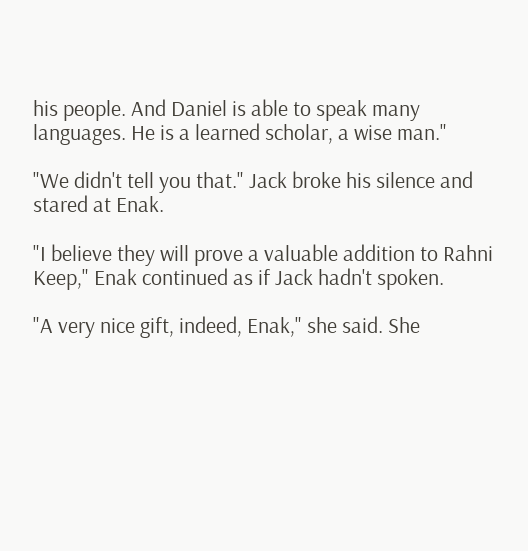his people. And Daniel is able to speak many languages. He is a learned scholar, a wise man."

"We didn't tell you that." Jack broke his silence and stared at Enak.

"I believe they will prove a valuable addition to Rahni Keep," Enak continued as if Jack hadn't spoken.

"A very nice gift, indeed, Enak," she said. She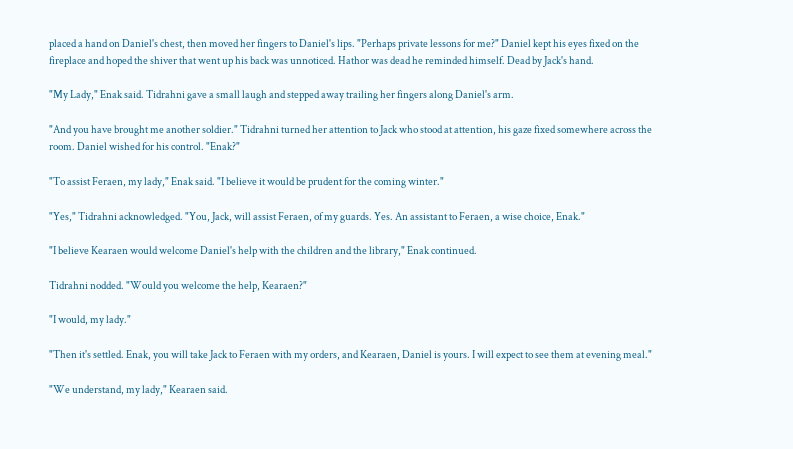placed a hand on Daniel's chest, then moved her fingers to Daniel's lips. "Perhaps private lessons for me?" Daniel kept his eyes fixed on the fireplace and hoped the shiver that went up his back was unnoticed. Hathor was dead he reminded himself. Dead by Jack's hand.

"My Lady," Enak said. Tidrahni gave a small laugh and stepped away trailing her fingers along Daniel's arm.

"And you have brought me another soldier." Tidrahni turned her attention to Jack who stood at attention, his gaze fixed somewhere across the room. Daniel wished for his control. "Enak?"

"To assist Feraen, my lady," Enak said. "I believe it would be prudent for the coming winter."

"Yes," Tidrahni acknowledged. "You, Jack, will assist Feraen, of my guards. Yes. An assistant to Feraen, a wise choice, Enak."

"I believe Kearaen would welcome Daniel's help with the children and the library," Enak continued.

Tidrahni nodded. "Would you welcome the help, Kearaen?"

"I would, my lady."

"Then it's settled. Enak, you will take Jack to Feraen with my orders, and Kearaen, Daniel is yours. I will expect to see them at evening meal."

"We understand, my lady," Kearaen said.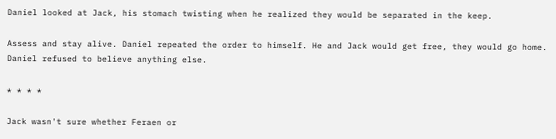Daniel looked at Jack, his stomach twisting when he realized they would be separated in the keep.

Assess and stay alive. Daniel repeated the order to himself. He and Jack would get free, they would go home. Daniel refused to believe anything else.

* * * *

Jack wasn't sure whether Feraen or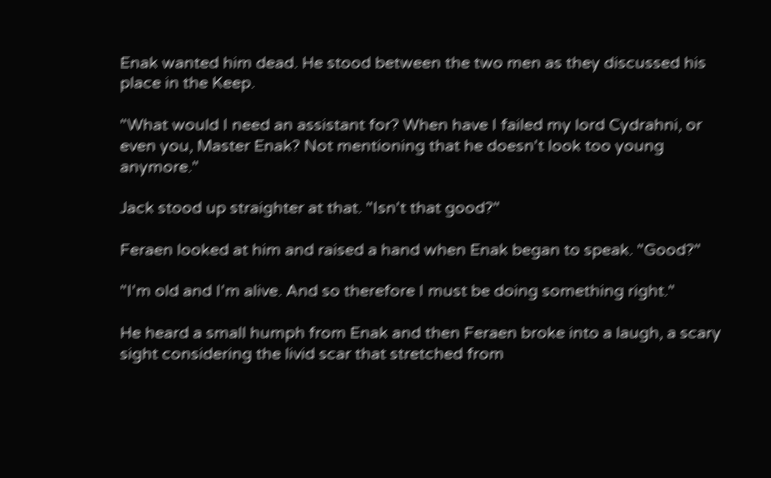Enak wanted him dead. He stood between the two men as they discussed his place in the Keep.

"What would I need an assistant for? When have I failed my lord Cydrahni, or even you, Master Enak? Not mentioning that he doesn't look too young anymore."

Jack stood up straighter at that. "Isn't that good?"

Feraen looked at him and raised a hand when Enak began to speak. "Good?"

"I'm old and I'm alive. And so therefore I must be doing something right."

He heard a small humph from Enak and then Feraen broke into a laugh, a scary sight considering the livid scar that stretched from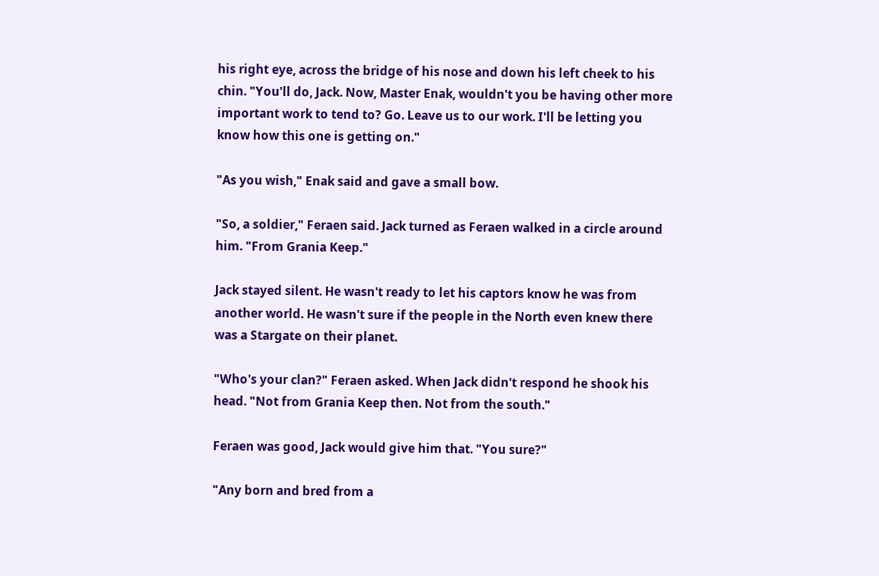his right eye, across the bridge of his nose and down his left cheek to his chin. "You'll do, Jack. Now, Master Enak, wouldn't you be having other more important work to tend to? Go. Leave us to our work. I'll be letting you know how this one is getting on."

"As you wish," Enak said and gave a small bow.

"So, a soldier," Feraen said. Jack turned as Feraen walked in a circle around him. "From Grania Keep."

Jack stayed silent. He wasn't ready to let his captors know he was from another world. He wasn't sure if the people in the North even knew there was a Stargate on their planet.

"Who's your clan?" Feraen asked. When Jack didn't respond he shook his head. "Not from Grania Keep then. Not from the south."

Feraen was good, Jack would give him that. "You sure?"

"Any born and bred from a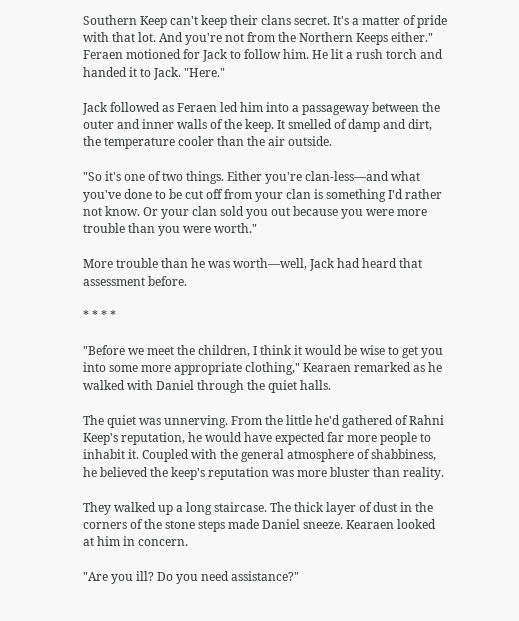Southern Keep can't keep their clans secret. It's a matter of pride with that lot. And you're not from the Northern Keeps either." Feraen motioned for Jack to follow him. He lit a rush torch and handed it to Jack. "Here."

Jack followed as Feraen led him into a passageway between the outer and inner walls of the keep. It smelled of damp and dirt, the temperature cooler than the air outside.

"So it's one of two things. Either you're clan-less—and what you've done to be cut off from your clan is something I'd rather not know. Or your clan sold you out because you were more trouble than you were worth."

More trouble than he was worth—well, Jack had heard that assessment before.

* * * *

"Before we meet the children, I think it would be wise to get you into some more appropriate clothing," Kearaen remarked as he walked with Daniel through the quiet halls.

The quiet was unnerving. From the little he'd gathered of Rahni Keep's reputation, he would have expected far more people to inhabit it. Coupled with the general atmosphere of shabbiness, he believed the keep's reputation was more bluster than reality.

They walked up a long staircase. The thick layer of dust in the corners of the stone steps made Daniel sneeze. Kearaen looked at him in concern.

"Are you ill? Do you need assistance?"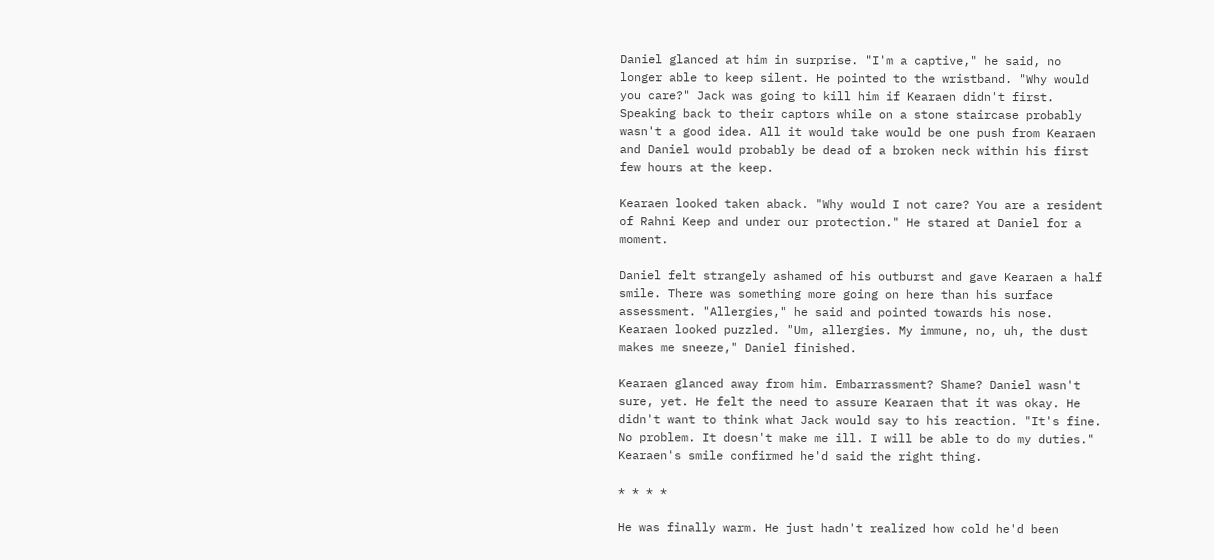Daniel glanced at him in surprise. "I'm a captive," he said, no longer able to keep silent. He pointed to the wristband. "Why would you care?" Jack was going to kill him if Kearaen didn't first. Speaking back to their captors while on a stone staircase probably wasn't a good idea. All it would take would be one push from Kearaen and Daniel would probably be dead of a broken neck within his first few hours at the keep.

Kearaen looked taken aback. "Why would I not care? You are a resident of Rahni Keep and under our protection." He stared at Daniel for a moment.

Daniel felt strangely ashamed of his outburst and gave Kearaen a half smile. There was something more going on here than his surface assessment. "Allergies," he said and pointed towards his nose. Kearaen looked puzzled. "Um, allergies. My immune, no, uh, the dust makes me sneeze," Daniel finished.

Kearaen glanced away from him. Embarrassment? Shame? Daniel wasn't sure, yet. He felt the need to assure Kearaen that it was okay. He didn't want to think what Jack would say to his reaction. "It's fine. No problem. It doesn't make me ill. I will be able to do my duties." Kearaen's smile confirmed he'd said the right thing.

* * * *

He was finally warm. He just hadn't realized how cold he'd been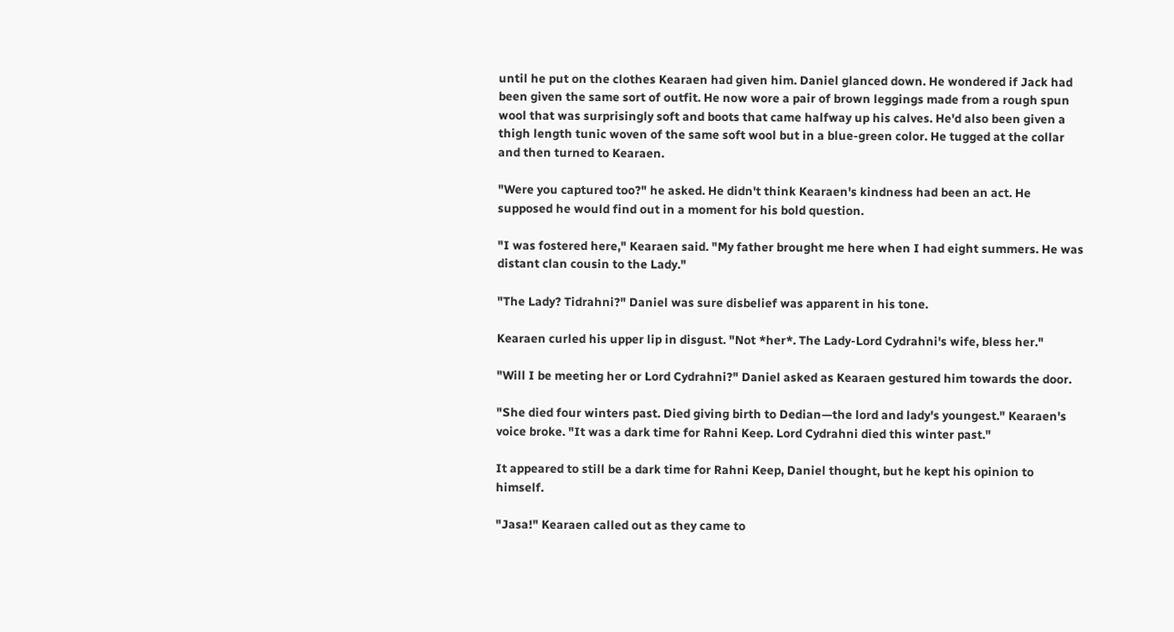until he put on the clothes Kearaen had given him. Daniel glanced down. He wondered if Jack had been given the same sort of outfit. He now wore a pair of brown leggings made from a rough spun wool that was surprisingly soft and boots that came halfway up his calves. He'd also been given a thigh length tunic woven of the same soft wool but in a blue-green color. He tugged at the collar and then turned to Kearaen.

"Were you captured too?" he asked. He didn't think Kearaen's kindness had been an act. He supposed he would find out in a moment for his bold question.

"I was fostered here," Kearaen said. "My father brought me here when I had eight summers. He was distant clan cousin to the Lady."

"The Lady? Tidrahni?" Daniel was sure disbelief was apparent in his tone.

Kearaen curled his upper lip in disgust. "Not *her*. The Lady-Lord Cydrahni's wife, bless her."

"Will I be meeting her or Lord Cydrahni?" Daniel asked as Kearaen gestured him towards the door.

"She died four winters past. Died giving birth to Dedian—the lord and lady's youngest." Kearaen's voice broke. "It was a dark time for Rahni Keep. Lord Cydrahni died this winter past."

It appeared to still be a dark time for Rahni Keep, Daniel thought, but he kept his opinion to himself.

"Jasa!" Kearaen called out as they came to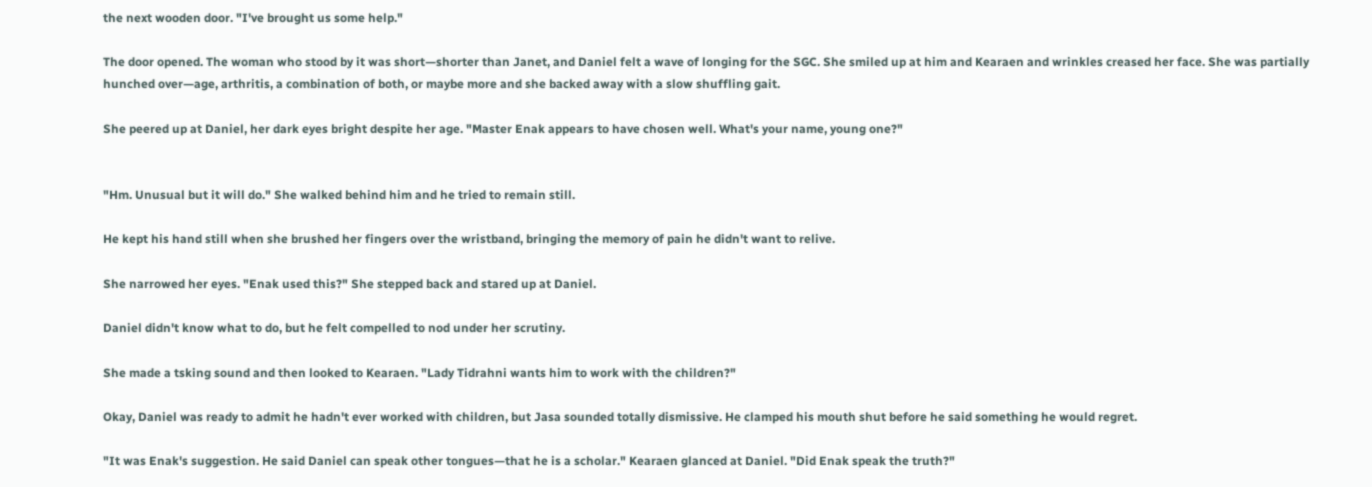the next wooden door. "I've brought us some help."

The door opened. The woman who stood by it was short—shorter than Janet, and Daniel felt a wave of longing for the SGC. She smiled up at him and Kearaen and wrinkles creased her face. She was partially hunched over—age, arthritis, a combination of both, or maybe more and she backed away with a slow shuffling gait.

She peered up at Daniel, her dark eyes bright despite her age. "Master Enak appears to have chosen well. What's your name, young one?"


"Hm. Unusual but it will do." She walked behind him and he tried to remain still.

He kept his hand still when she brushed her fingers over the wristband, bringing the memory of pain he didn't want to relive.

She narrowed her eyes. "Enak used this?" She stepped back and stared up at Daniel.

Daniel didn't know what to do, but he felt compelled to nod under her scrutiny.

She made a tsking sound and then looked to Kearaen. "Lady Tidrahni wants him to work with the children?"

Okay, Daniel was ready to admit he hadn't ever worked with children, but Jasa sounded totally dismissive. He clamped his mouth shut before he said something he would regret.

"It was Enak's suggestion. He said Daniel can speak other tongues—that he is a scholar." Kearaen glanced at Daniel. "Did Enak speak the truth?"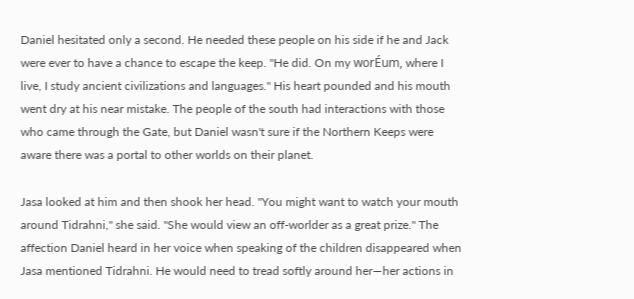Daniel hesitated only a second. He needed these people on his side if he and Jack were ever to have a chance to escape the keep. "He did. On my worÉum, where I live, I study ancient civilizations and languages." His heart pounded and his mouth went dry at his near mistake. The people of the south had interactions with those who came through the Gate, but Daniel wasn't sure if the Northern Keeps were aware there was a portal to other worlds on their planet.

Jasa looked at him and then shook her head. "You might want to watch your mouth around Tidrahni," she said. "She would view an off-worlder as a great prize." The affection Daniel heard in her voice when speaking of the children disappeared when Jasa mentioned Tidrahni. He would need to tread softly around her—her actions in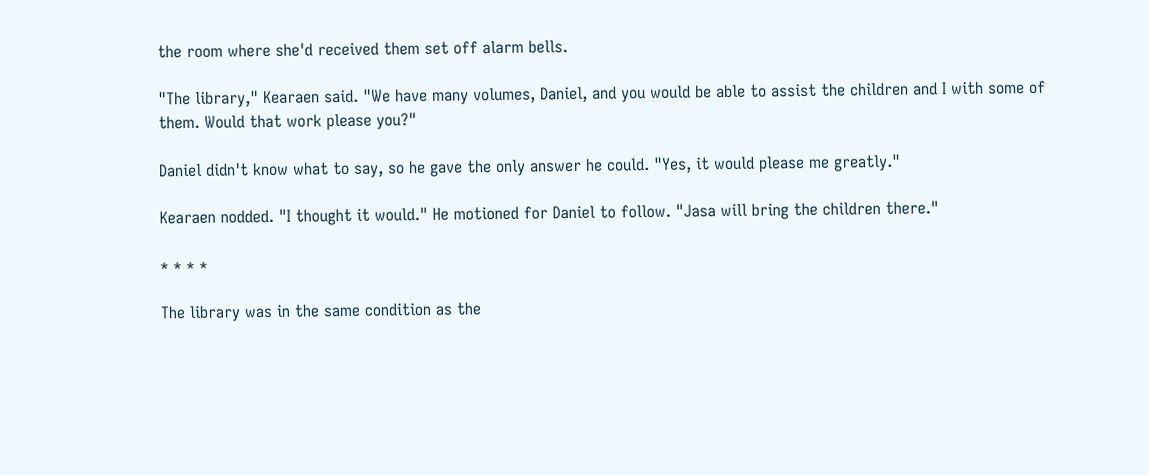the room where she'd received them set off alarm bells.

"The library," Kearaen said. "We have many volumes, Daniel, and you would be able to assist the children and I with some of them. Would that work please you?"

Daniel didn't know what to say, so he gave the only answer he could. "Yes, it would please me greatly."

Kearaen nodded. "I thought it would." He motioned for Daniel to follow. "Jasa will bring the children there."

* * * *

The library was in the same condition as the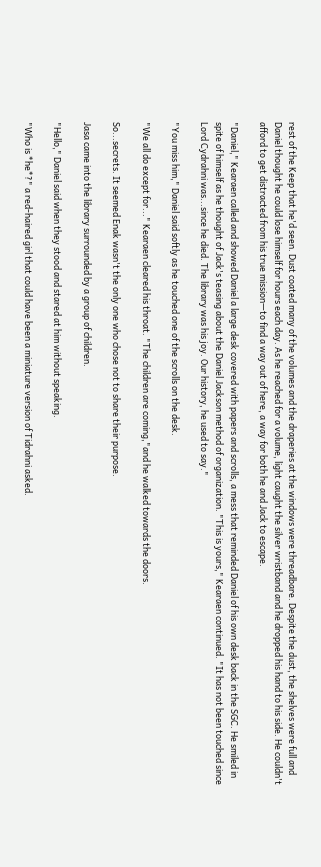rest of the Keep that he'd seen. Dust coated many of the volumes and the draperies at the windows were threadbare. Despite the dust, the shelves were full and Daniel thought he could lose himself for hours each day. As he reached for a volume, light caught the silver wristband and he dropped his hand to his side. He couldn't afford to get distracted from his true mission—to find a way out of here, a way for both he and Jack to escape.

"Daniel," Kearaen called and showed Daniel a large desk covered with papers and scrolls, a mess that reminded Daniel of his own desk back in the SGC. He smiled in spite of himself as he thought of Jack's teasing about the Daniel Jackson method of organization. "This is yours," Kearaen continued. "It has not been touched since Lord Cydrahni was...since he died. The library was his joy. Our history, he used to say."

"You miss him," Daniel said softly as he touched one of the scrolls on the desk.

"We all do except for..." Kearaen cleared his throat. "The children are coming,"and he walked towards the doors.

So...secrets. It seemed Enak wasn't the only one who chose not to share their purpose.

Jasa came into the library surrounded by a group of children.

"Hello," Daniel said when they stood and stared at him without speaking.

"Who is *he*?" a red-haired girl that could have been a miniature version of Tidrahni asked.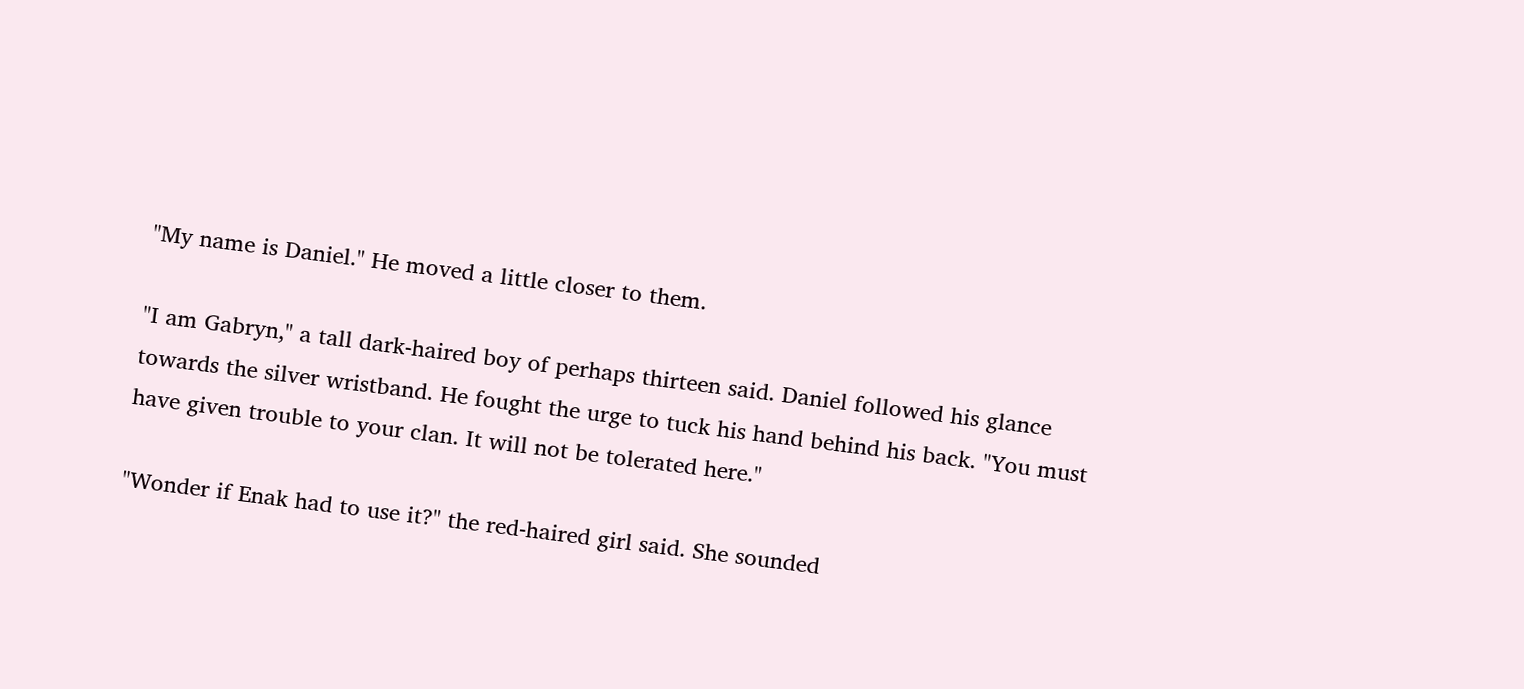"My name is Daniel." He moved a little closer to them.

"I am Gabryn," a tall dark-haired boy of perhaps thirteen said. Daniel followed his glance towards the silver wristband. He fought the urge to tuck his hand behind his back. "You must have given trouble to your clan. It will not be tolerated here."

"Wonder if Enak had to use it?" the red-haired girl said. She sounded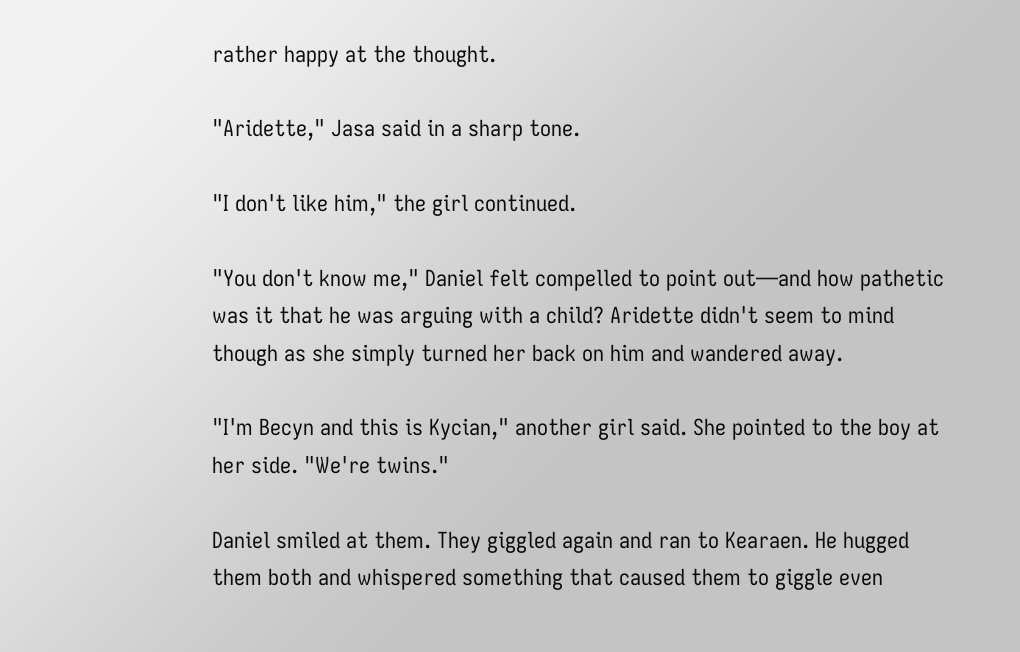rather happy at the thought.

"Aridette," Jasa said in a sharp tone.

"I don't like him," the girl continued.

"You don't know me," Daniel felt compelled to point out—and how pathetic was it that he was arguing with a child? Aridette didn't seem to mind though as she simply turned her back on him and wandered away.

"I'm Becyn and this is Kycian," another girl said. She pointed to the boy at her side. "We're twins."

Daniel smiled at them. They giggled again and ran to Kearaen. He hugged them both and whispered something that caused them to giggle even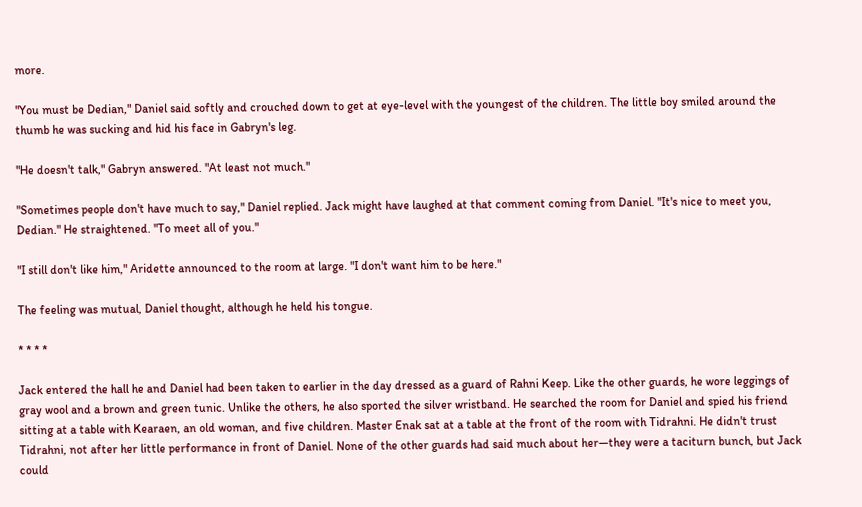more.

"You must be Dedian," Daniel said softly and crouched down to get at eye-level with the youngest of the children. The little boy smiled around the thumb he was sucking and hid his face in Gabryn's leg.

"He doesn't talk," Gabryn answered. "At least not much."

"Sometimes people don't have much to say," Daniel replied. Jack might have laughed at that comment coming from Daniel. "It's nice to meet you, Dedian." He straightened. "To meet all of you."

"I still don't like him," Aridette announced to the room at large. "I don't want him to be here."

The feeling was mutual, Daniel thought, although he held his tongue.

* * * *

Jack entered the hall he and Daniel had been taken to earlier in the day dressed as a guard of Rahni Keep. Like the other guards, he wore leggings of gray wool and a brown and green tunic. Unlike the others, he also sported the silver wristband. He searched the room for Daniel and spied his friend sitting at a table with Kearaen, an old woman, and five children. Master Enak sat at a table at the front of the room with Tidrahni. He didn't trust Tidrahni, not after her little performance in front of Daniel. None of the other guards had said much about her—they were a taciturn bunch, but Jack could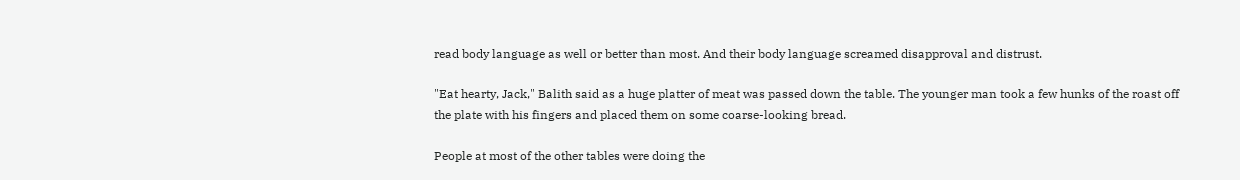read body language as well or better than most. And their body language screamed disapproval and distrust.

"Eat hearty, Jack," Balith said as a huge platter of meat was passed down the table. The younger man took a few hunks of the roast off the plate with his fingers and placed them on some coarse-looking bread.

People at most of the other tables were doing the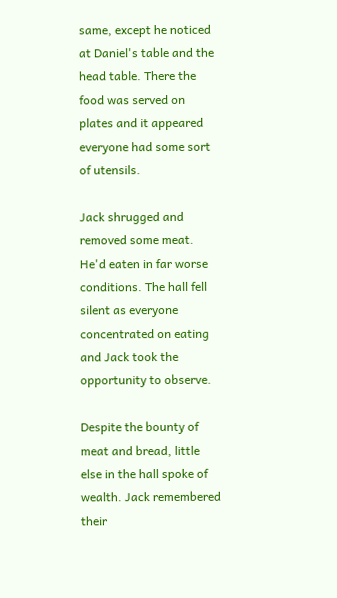same, except he noticed at Daniel's table and the head table. There the food was served on plates and it appeared everyone had some sort of utensils.

Jack shrugged and removed some meat. He'd eaten in far worse conditions. The hall fell silent as everyone concentrated on eating and Jack took the opportunity to observe.

Despite the bounty of meat and bread, little else in the hall spoke of wealth. Jack remembered their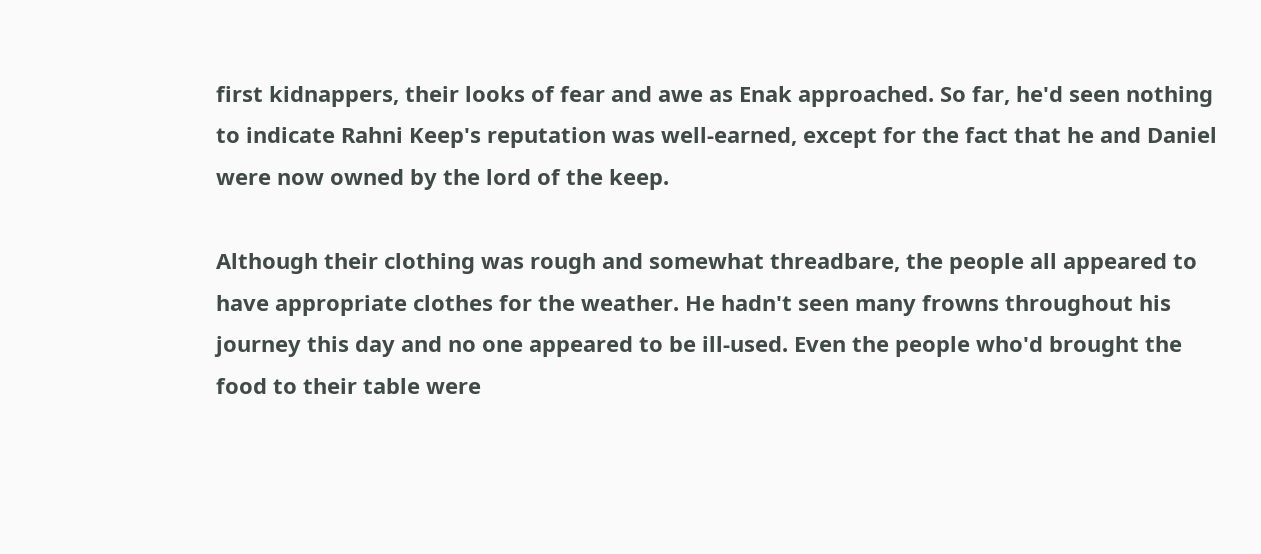first kidnappers, their looks of fear and awe as Enak approached. So far, he'd seen nothing to indicate Rahni Keep's reputation was well-earned, except for the fact that he and Daniel were now owned by the lord of the keep.

Although their clothing was rough and somewhat threadbare, the people all appeared to have appropriate clothes for the weather. He hadn't seen many frowns throughout his journey this day and no one appeared to be ill-used. Even the people who'd brought the food to their table were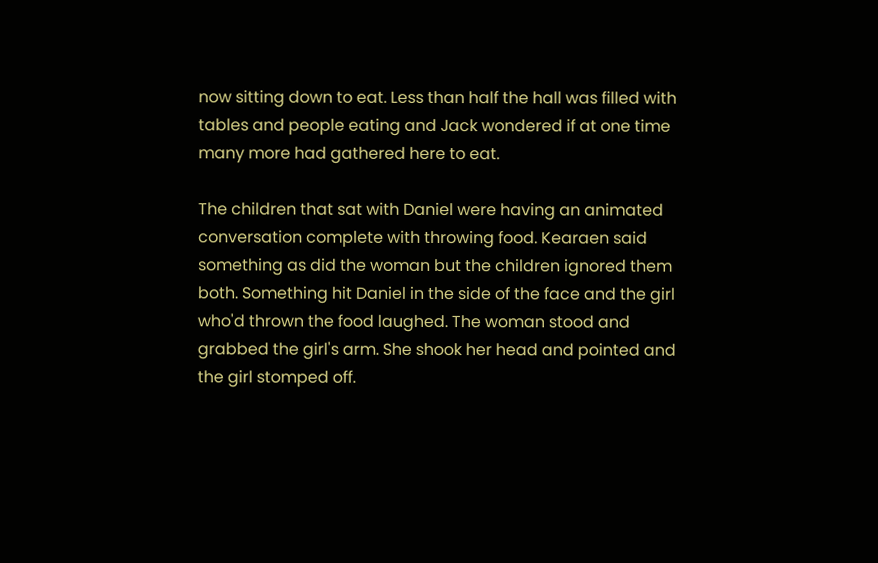now sitting down to eat. Less than half the hall was filled with tables and people eating and Jack wondered if at one time many more had gathered here to eat.

The children that sat with Daniel were having an animated conversation complete with throwing food. Kearaen said something as did the woman but the children ignored them both. Something hit Daniel in the side of the face and the girl who'd thrown the food laughed. The woman stood and grabbed the girl's arm. She shook her head and pointed and the girl stomped off.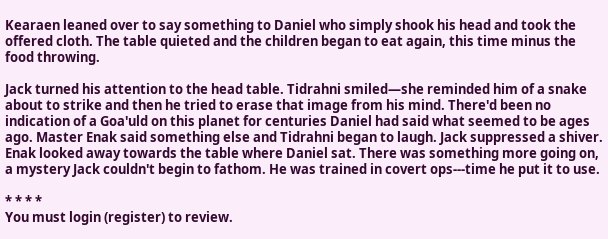Kearaen leaned over to say something to Daniel who simply shook his head and took the offered cloth. The table quieted and the children began to eat again, this time minus the food throwing.

Jack turned his attention to the head table. Tidrahni smiled—she reminded him of a snake about to strike and then he tried to erase that image from his mind. There'd been no indication of a Goa'uld on this planet for centuries Daniel had said what seemed to be ages ago. Master Enak said something else and Tidrahni began to laugh. Jack suppressed a shiver. Enak looked away towards the table where Daniel sat. There was something more going on, a mystery Jack couldn't begin to fathom. He was trained in covert ops---time he put it to use.

* * * *
You must login (register) to review.